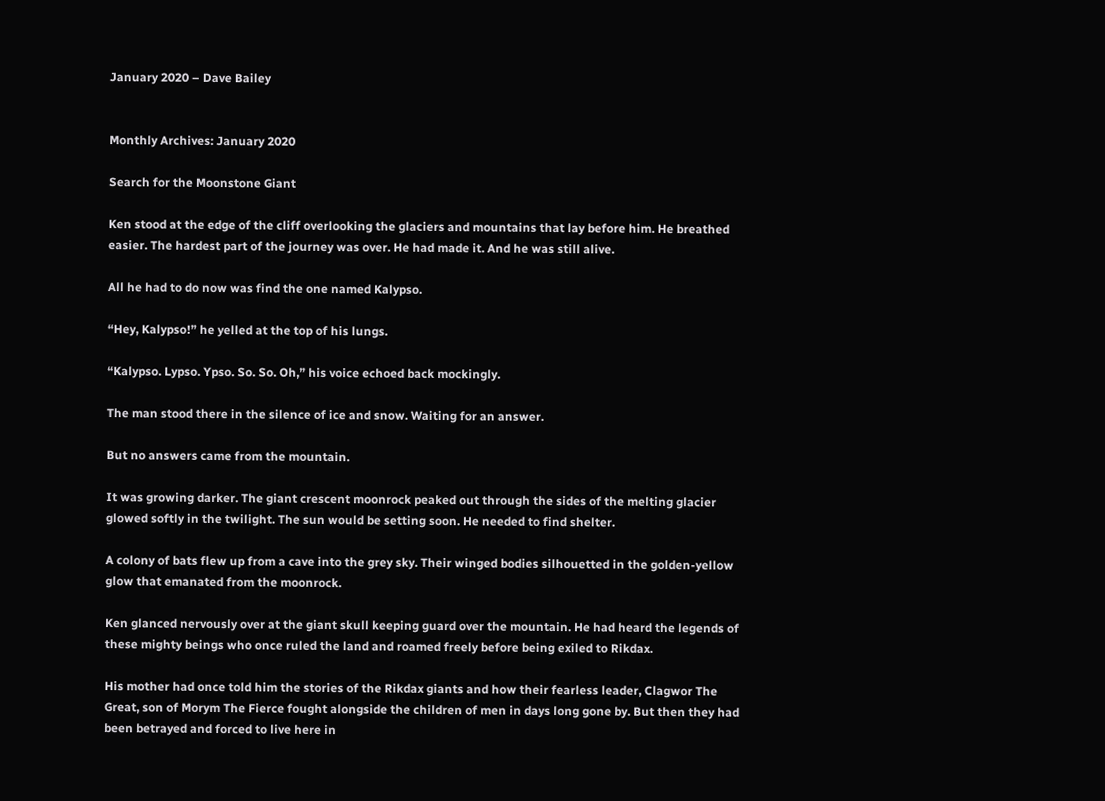January 2020 – Dave Bailey


Monthly Archives: January 2020

Search for the Moonstone Giant

Ken stood at the edge of the cliff overlooking the glaciers and mountains that lay before him. He breathed easier. The hardest part of the journey was over. He had made it. And he was still alive.

All he had to do now was find the one named Kalypso.

“Hey, Kalypso!” he yelled at the top of his lungs.

“Kalypso. Lypso. Ypso. So. So. Oh,” his voice echoed back mockingly.

The man stood there in the silence of ice and snow. Waiting for an answer.

But no answers came from the mountain.

It was growing darker. The giant crescent moonrock peaked out through the sides of the melting glacier glowed softly in the twilight. The sun would be setting soon. He needed to find shelter.

A colony of bats flew up from a cave into the grey sky. Their winged bodies silhouetted in the golden-yellow glow that emanated from the moonrock.

Ken glanced nervously over at the giant skull keeping guard over the mountain. He had heard the legends of these mighty beings who once ruled the land and roamed freely before being exiled to Rikdax.

His mother had once told him the stories of the Rikdax giants and how their fearless leader, Clagwor The Great, son of Morym The Fierce fought alongside the children of men in days long gone by. But then they had been betrayed and forced to live here in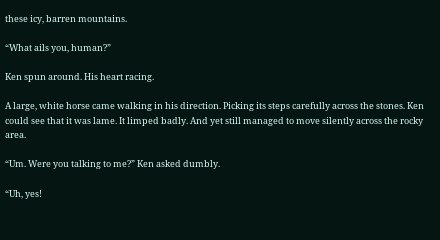these icy, barren mountains.

“What ails you, human?”

Ken spun around. His heart racing.

A large, white horse came walking in his direction. Picking its steps carefully across the stones. Ken could see that it was lame. It limped badly. And yet still managed to move silently across the rocky area.

“Um. Were you talking to me?” Ken asked dumbly.

“Uh, yes!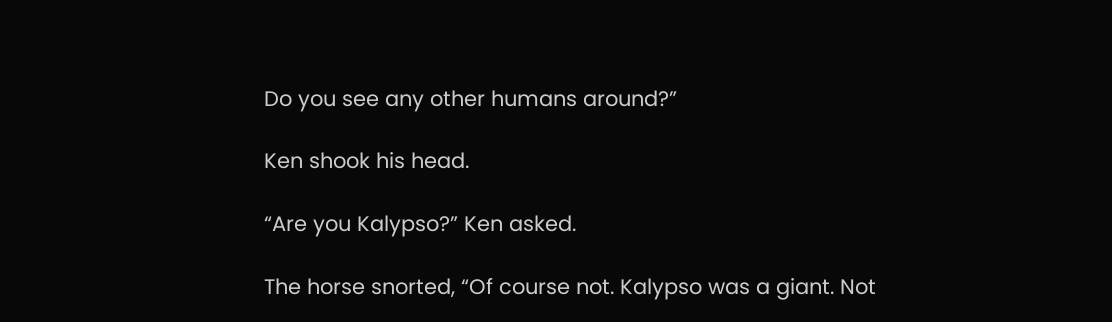Do you see any other humans around?”

Ken shook his head.

“Are you Kalypso?” Ken asked.

The horse snorted, “Of course not. Kalypso was a giant. Not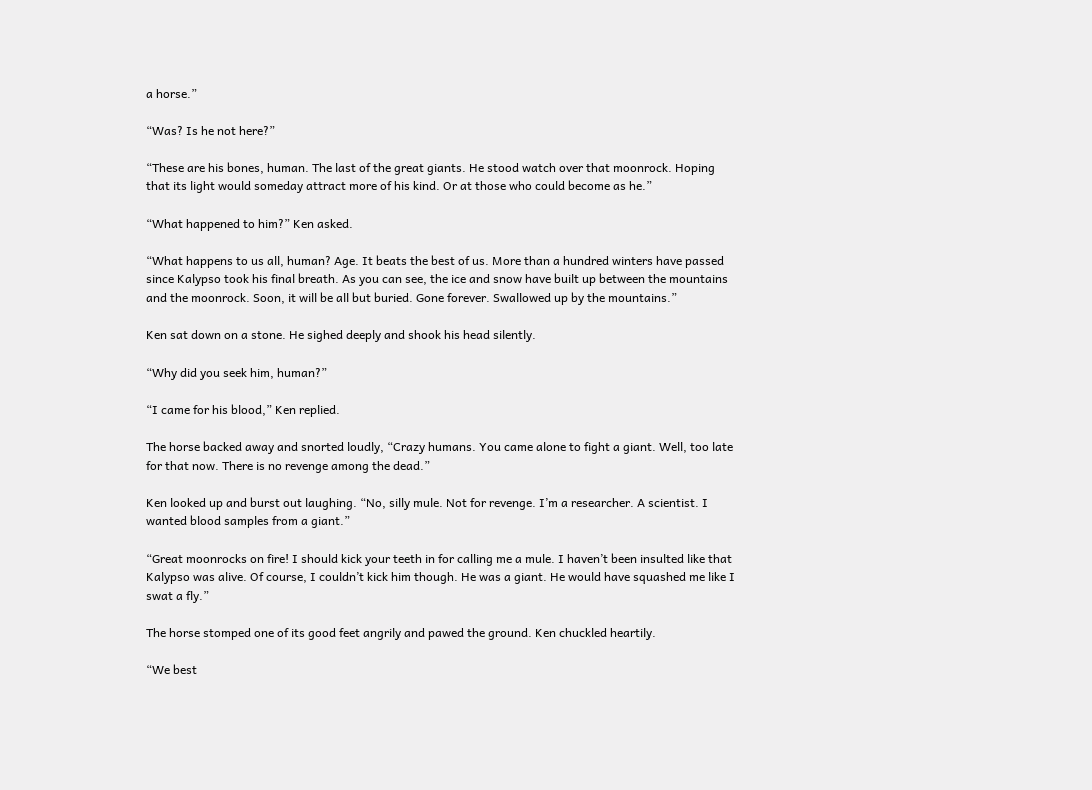a horse.”

“Was? Is he not here?”

“These are his bones, human. The last of the great giants. He stood watch over that moonrock. Hoping that its light would someday attract more of his kind. Or at those who could become as he.”

“What happened to him?” Ken asked.

“What happens to us all, human? Age. It beats the best of us. More than a hundred winters have passed since Kalypso took his final breath. As you can see, the ice and snow have built up between the mountains and the moonrock. Soon, it will be all but buried. Gone forever. Swallowed up by the mountains.”

Ken sat down on a stone. He sighed deeply and shook his head silently.

“Why did you seek him, human?”

“I came for his blood,” Ken replied.

The horse backed away and snorted loudly, “Crazy humans. You came alone to fight a giant. Well, too late for that now. There is no revenge among the dead.”

Ken looked up and burst out laughing. “No, silly mule. Not for revenge. I’m a researcher. A scientist. I wanted blood samples from a giant.”

“Great moonrocks on fire! I should kick your teeth in for calling me a mule. I haven’t been insulted like that Kalypso was alive. Of course, I couldn’t kick him though. He was a giant. He would have squashed me like I swat a fly.”

The horse stomped one of its good feet angrily and pawed the ground. Ken chuckled heartily.

“We best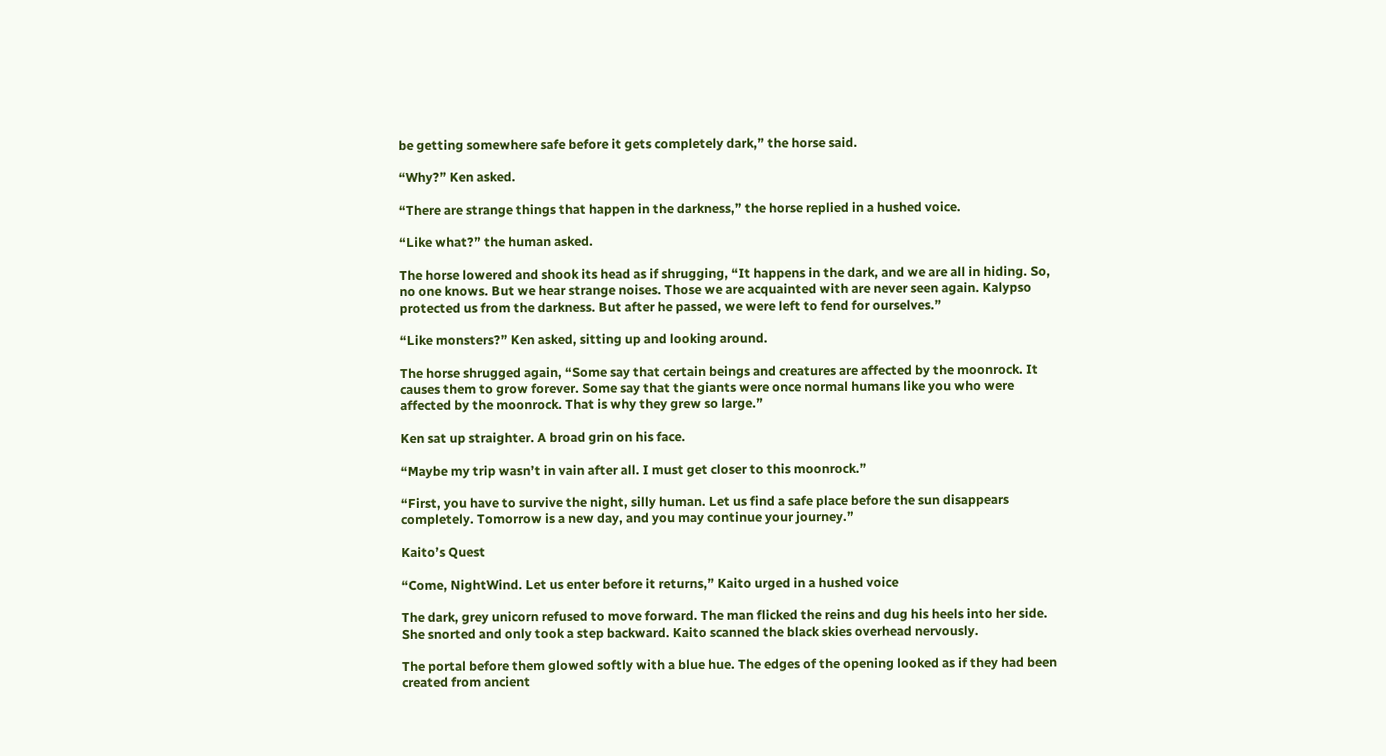be getting somewhere safe before it gets completely dark,” the horse said.

“Why?” Ken asked.

“There are strange things that happen in the darkness,” the horse replied in a hushed voice.

“Like what?” the human asked.

The horse lowered and shook its head as if shrugging, “It happens in the dark, and we are all in hiding. So, no one knows. But we hear strange noises. Those we are acquainted with are never seen again. Kalypso protected us from the darkness. But after he passed, we were left to fend for ourselves.”

“Like monsters?” Ken asked, sitting up and looking around.

The horse shrugged again, “Some say that certain beings and creatures are affected by the moonrock. It causes them to grow forever. Some say that the giants were once normal humans like you who were affected by the moonrock. That is why they grew so large.”

Ken sat up straighter. A broad grin on his face.

“Maybe my trip wasn’t in vain after all. I must get closer to this moonrock.”

“First, you have to survive the night, silly human. Let us find a safe place before the sun disappears completely. Tomorrow is a new day, and you may continue your journey.”

Kaito’s Quest

“Come, NightWind. Let us enter before it returns,” Kaito urged in a hushed voice

The dark, grey unicorn refused to move forward. The man flicked the reins and dug his heels into her side. She snorted and only took a step backward. Kaito scanned the black skies overhead nervously.

The portal before them glowed softly with a blue hue. The edges of the opening looked as if they had been created from ancient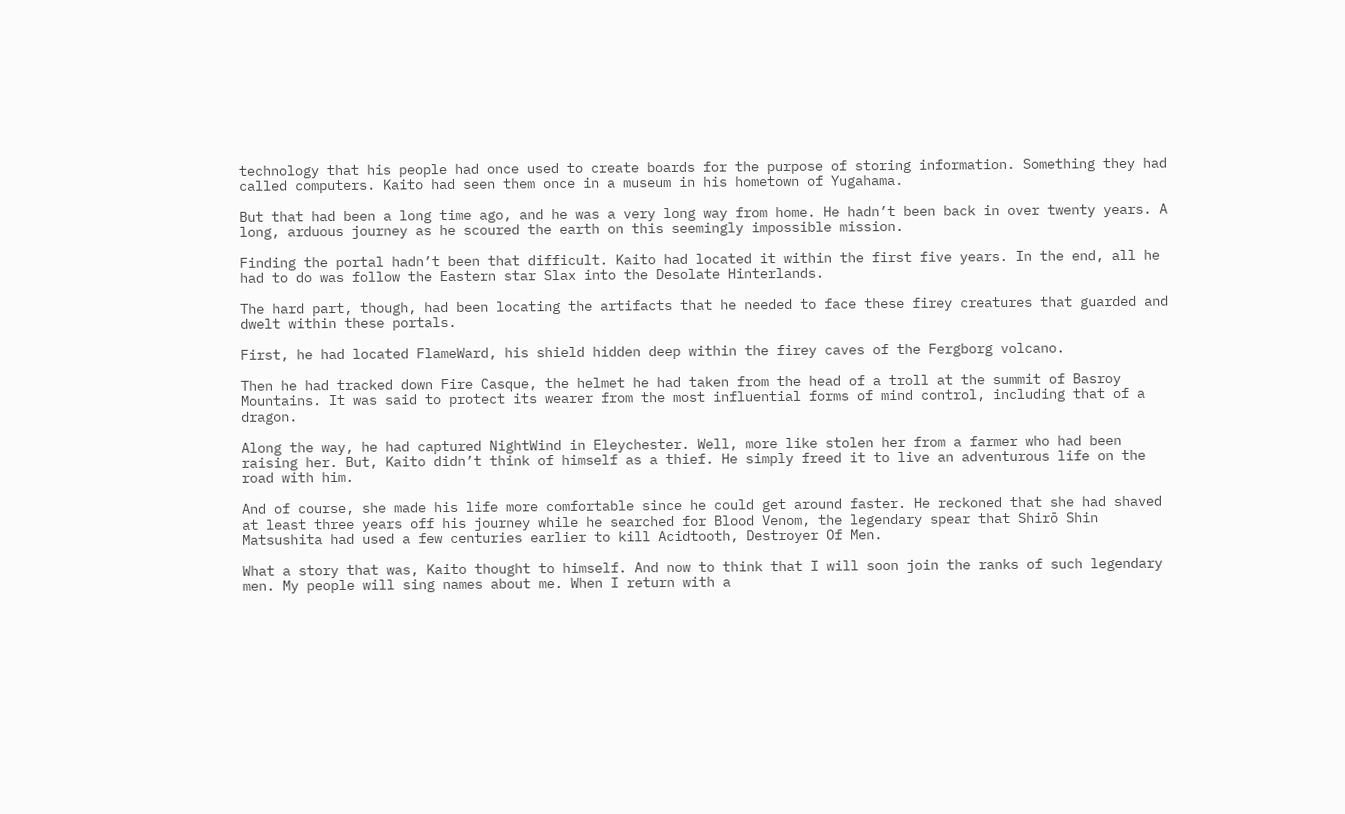technology that his people had once used to create boards for the purpose of storing information. Something they had called computers. Kaito had seen them once in a museum in his hometown of Yugahama.

But that had been a long time ago, and he was a very long way from home. He hadn’t been back in over twenty years. A long, arduous journey as he scoured the earth on this seemingly impossible mission.

Finding the portal hadn’t been that difficult. Kaito had located it within the first five years. In the end, all he had to do was follow the Eastern star Slax into the Desolate Hinterlands.

The hard part, though, had been locating the artifacts that he needed to face these firey creatures that guarded and dwelt within these portals.

First, he had located FlameWard, his shield hidden deep within the firey caves of the Fergborg volcano.

Then he had tracked down Fire Casque, the helmet he had taken from the head of a troll at the summit of Basroy Mountains. It was said to protect its wearer from the most influential forms of mind control, including that of a dragon.

Along the way, he had captured NightWind in Eleychester. Well, more like stolen her from a farmer who had been raising her. But, Kaito didn’t think of himself as a thief. He simply freed it to live an adventurous life on the road with him.

And of course, she made his life more comfortable since he could get around faster. He reckoned that she had shaved at least three years off his journey while he searched for Blood Venom, the legendary spear that Shirō Shin Matsushita had used a few centuries earlier to kill Acidtooth, Destroyer Of Men.

What a story that was, Kaito thought to himself. And now to think that I will soon join the ranks of such legendary men. My people will sing names about me. When I return with a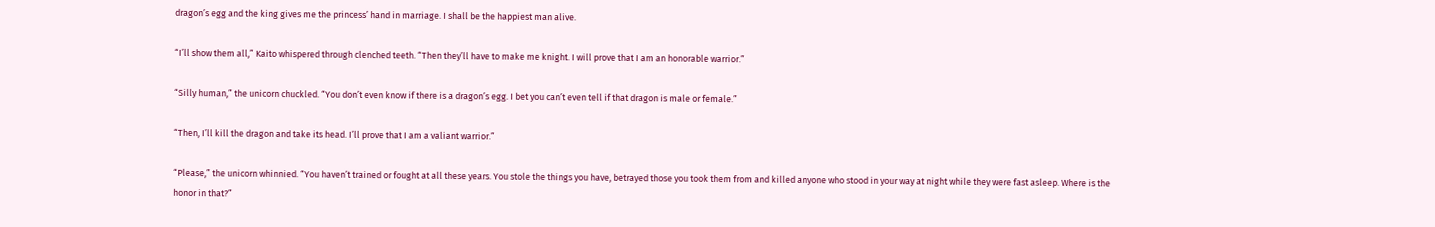dragon’s egg and the king gives me the princess’ hand in marriage. I shall be the happiest man alive.

“I’ll show them all,” Kaito whispered through clenched teeth. “Then they’ll have to make me knight. I will prove that I am an honorable warrior.”

“Silly human,” the unicorn chuckled. “You don’t even know if there is a dragon’s egg. I bet you can’t even tell if that dragon is male or female.”

“Then, I’ll kill the dragon and take its head. I’ll prove that I am a valiant warrior.”

“Please,” the unicorn whinnied. “You haven’t trained or fought at all these years. You stole the things you have, betrayed those you took them from and killed anyone who stood in your way at night while they were fast asleep. Where is the honor in that?”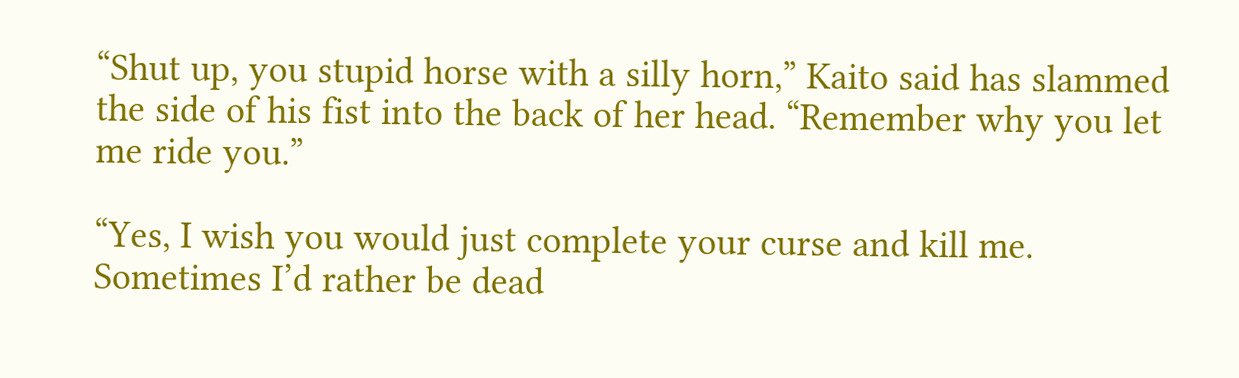“Shut up, you stupid horse with a silly horn,” Kaito said has slammed the side of his fist into the back of her head. “Remember why you let me ride you.”

“Yes, I wish you would just complete your curse and kill me. Sometimes I’d rather be dead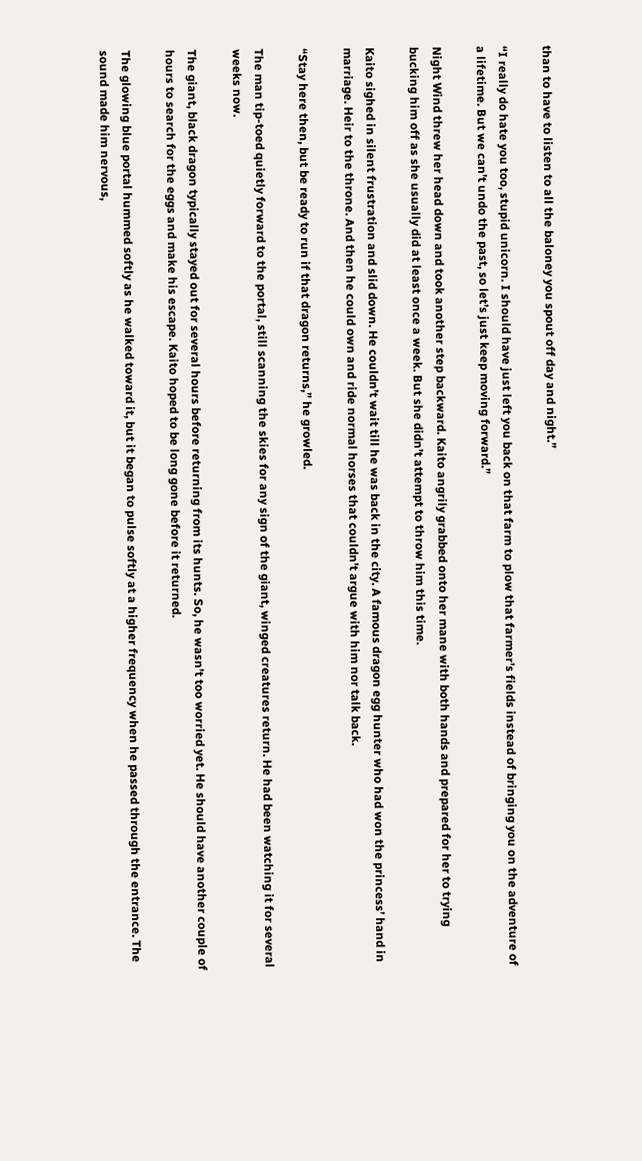than to have to listen to all the baloney you spout off day and night.”

“I really do hate you too, stupid unicorn. I should have just left you back on that farm to plow that farmer’s fields instead of bringing you on the adventure of a lifetime. But we can’t undo the past, so let’s just keep moving forward.”

Night Wind threw her head down and took another step backward. Kaito angrily grabbed onto her mane with both hands and prepared for her to trying bucking him off as she usually did at least once a week. But she didn’t attempt to throw him this time.

Kaito sighed in silent frustration and slid down. He couldn’t wait till he was back in the city. A famous dragon egg hunter who had won the princess’ hand in marriage. Heir to the throne. And then he could own and ride normal horses that couldn’t argue with him nor talk back.

“Stay here then, but be ready to run if that dragon returns,” he growled.

The man tip-toed quietly forward to the portal, still scanning the skies for any sign of the giant, winged creatures return. He had been watching it for several weeks now.

The giant, black dragon typically stayed out for several hours before returning from its hunts. So, he wasn’t too worried yet. He should have another couple of hours to search for the eggs and make his escape. Kaito hoped to be long gone before it returned.

The glowing blue portal hummed softly as he walked toward it, but it began to pulse softly at a higher frequency when he passed through the entrance. The sound made him nervous,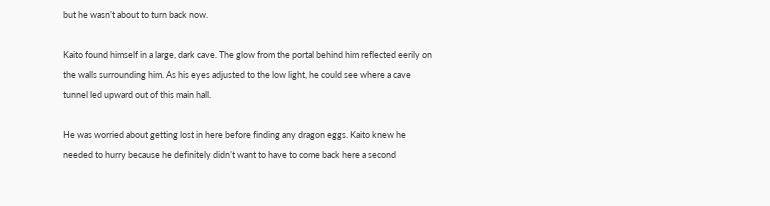but he wasn’t about to turn back now.

Kaito found himself in a large, dark cave. The glow from the portal behind him reflected eerily on the walls surrounding him. As his eyes adjusted to the low light, he could see where a cave tunnel led upward out of this main hall.

He was worried about getting lost in here before finding any dragon eggs. Kaito knew he needed to hurry because he definitely didn’t want to have to come back here a second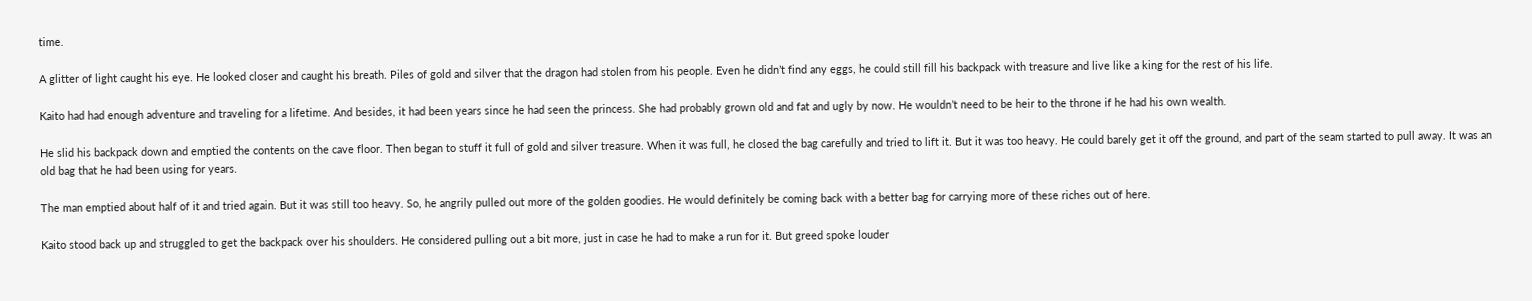time.

A glitter of light caught his eye. He looked closer and caught his breath. Piles of gold and silver that the dragon had stolen from his people. Even he didn’t find any eggs, he could still fill his backpack with treasure and live like a king for the rest of his life.

Kaito had had enough adventure and traveling for a lifetime. And besides, it had been years since he had seen the princess. She had probably grown old and fat and ugly by now. He wouldn’t need to be heir to the throne if he had his own wealth.

He slid his backpack down and emptied the contents on the cave floor. Then began to stuff it full of gold and silver treasure. When it was full, he closed the bag carefully and tried to lift it. But it was too heavy. He could barely get it off the ground, and part of the seam started to pull away. It was an old bag that he had been using for years.

The man emptied about half of it and tried again. But it was still too heavy. So, he angrily pulled out more of the golden goodies. He would definitely be coming back with a better bag for carrying more of these riches out of here.

Kaito stood back up and struggled to get the backpack over his shoulders. He considered pulling out a bit more, just in case he had to make a run for it. But greed spoke louder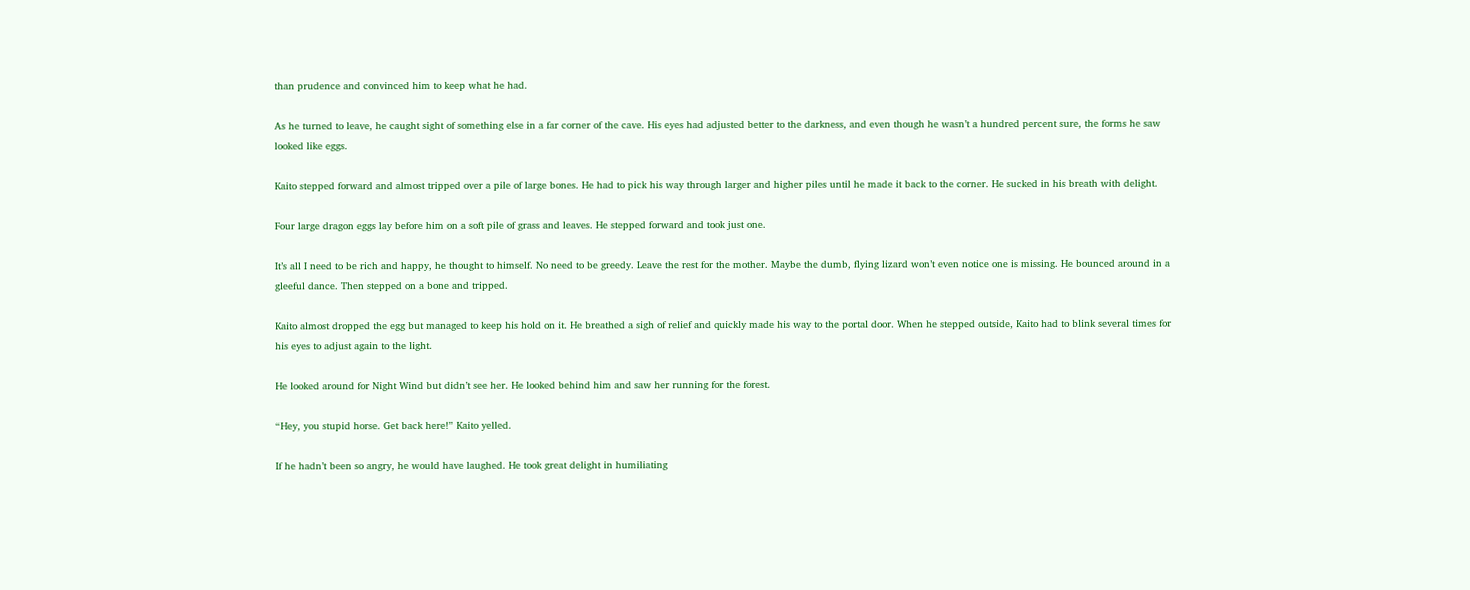than prudence and convinced him to keep what he had.

As he turned to leave, he caught sight of something else in a far corner of the cave. His eyes had adjusted better to the darkness, and even though he wasn’t a hundred percent sure, the forms he saw looked like eggs.

Kaito stepped forward and almost tripped over a pile of large bones. He had to pick his way through larger and higher piles until he made it back to the corner. He sucked in his breath with delight.

Four large dragon eggs lay before him on a soft pile of grass and leaves. He stepped forward and took just one.

It’s all I need to be rich and happy, he thought to himself. No need to be greedy. Leave the rest for the mother. Maybe the dumb, flying lizard won’t even notice one is missing. He bounced around in a gleeful dance. Then stepped on a bone and tripped.

Kaito almost dropped the egg but managed to keep his hold on it. He breathed a sigh of relief and quickly made his way to the portal door. When he stepped outside, Kaito had to blink several times for his eyes to adjust again to the light.

He looked around for Night Wind but didn’t see her. He looked behind him and saw her running for the forest.

“Hey, you stupid horse. Get back here!” Kaito yelled.

If he hadn’t been so angry, he would have laughed. He took great delight in humiliating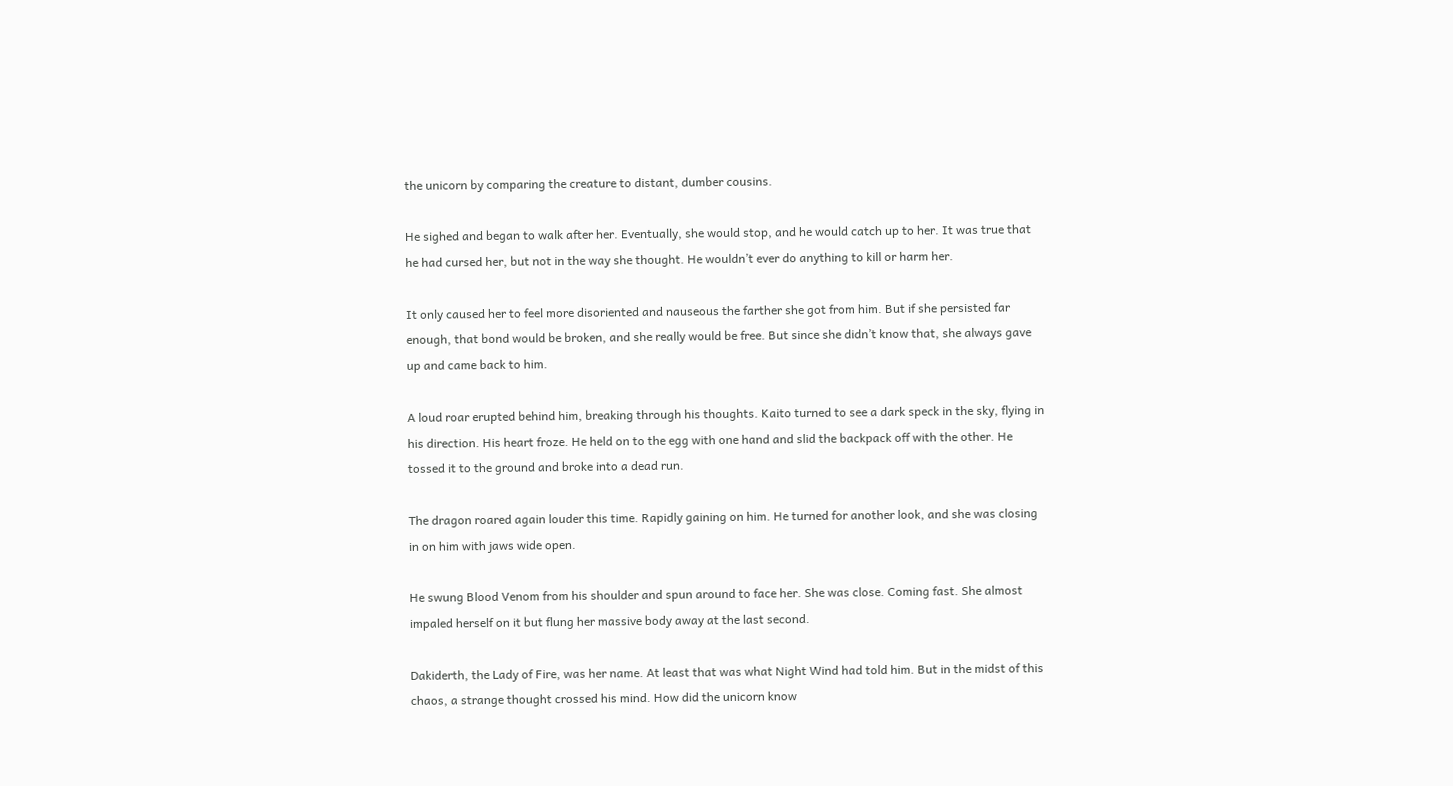the unicorn by comparing the creature to distant, dumber cousins.

He sighed and began to walk after her. Eventually, she would stop, and he would catch up to her. It was true that he had cursed her, but not in the way she thought. He wouldn’t ever do anything to kill or harm her.

It only caused her to feel more disoriented and nauseous the farther she got from him. But if she persisted far enough, that bond would be broken, and she really would be free. But since she didn’t know that, she always gave up and came back to him.

A loud roar erupted behind him, breaking through his thoughts. Kaito turned to see a dark speck in the sky, flying in his direction. His heart froze. He held on to the egg with one hand and slid the backpack off with the other. He tossed it to the ground and broke into a dead run.

The dragon roared again louder this time. Rapidly gaining on him. He turned for another look, and she was closing in on him with jaws wide open.

He swung Blood Venom from his shoulder and spun around to face her. She was close. Coming fast. She almost impaled herself on it but flung her massive body away at the last second.

Dakiderth, the Lady of Fire, was her name. At least that was what Night Wind had told him. But in the midst of this chaos, a strange thought crossed his mind. How did the unicorn know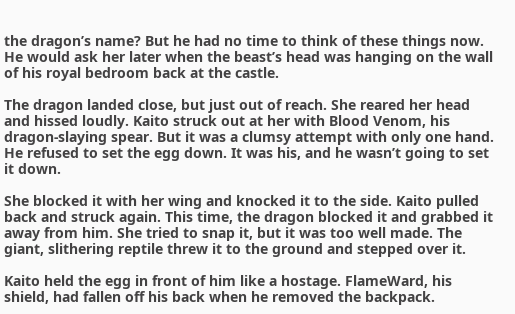the dragon’s name? But he had no time to think of these things now. He would ask her later when the beast’s head was hanging on the wall of his royal bedroom back at the castle.

The dragon landed close, but just out of reach. She reared her head and hissed loudly. Kaito struck out at her with Blood Venom, his dragon-slaying spear. But it was a clumsy attempt with only one hand. He refused to set the egg down. It was his, and he wasn’t going to set it down.

She blocked it with her wing and knocked it to the side. Kaito pulled back and struck again. This time, the dragon blocked it and grabbed it away from him. She tried to snap it, but it was too well made. The giant, slithering reptile threw it to the ground and stepped over it.

Kaito held the egg in front of him like a hostage. FlameWard, his shield, had fallen off his back when he removed the backpack.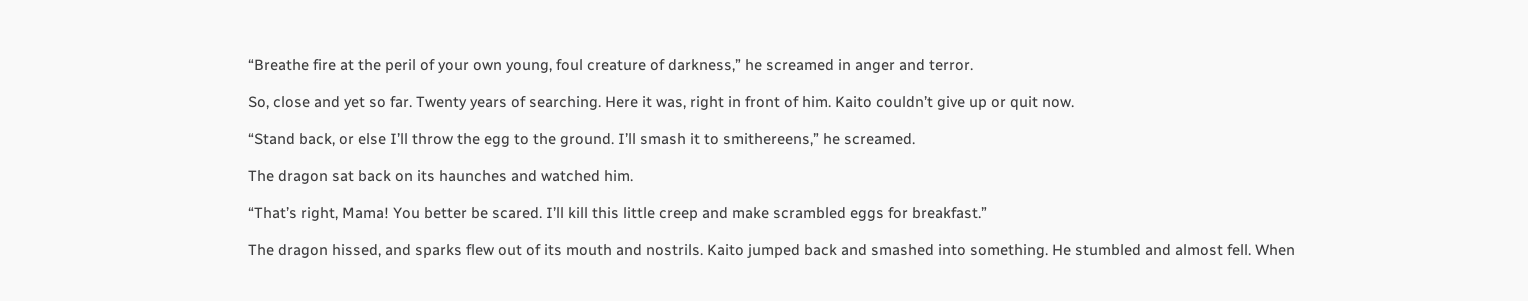“Breathe fire at the peril of your own young, foul creature of darkness,” he screamed in anger and terror.

So, close and yet so far. Twenty years of searching. Here it was, right in front of him. Kaito couldn’t give up or quit now.

“Stand back, or else I’ll throw the egg to the ground. I’ll smash it to smithereens,” he screamed.

The dragon sat back on its haunches and watched him.

“That’s right, Mama! You better be scared. I’ll kill this little creep and make scrambled eggs for breakfast.”

The dragon hissed, and sparks flew out of its mouth and nostrils. Kaito jumped back and smashed into something. He stumbled and almost fell. When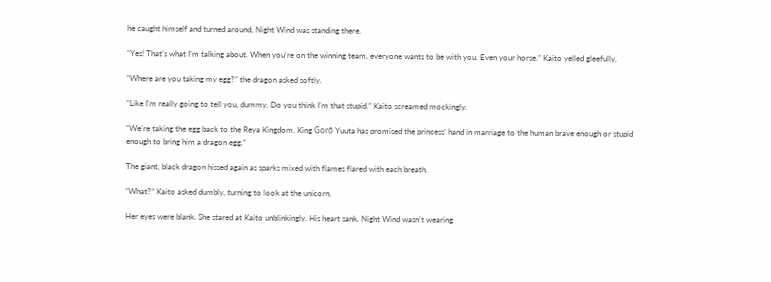he caught himself and turned around, Night Wind was standing there.

“Yes! That’s what I’m talking about. When you’re on the winning team, everyone wants to be with you. Even your horse.” Kaito yelled gleefully.

“Where are you taking my egg?” the dragon asked softly.

“Like I’m really going to tell you, dummy. Do you think I’m that stupid.” Kaito screamed mockingly.

“We’re taking the egg back to the Reya Kingdom. King Gorō Yuuta has promised the princess’ hand in marriage to the human brave enough or stupid enough to bring him a dragon egg.”

The giant, black dragon hissed again as sparks mixed with flames flared with each breath.

“What?” Kaito asked dumbly, turning to look at the unicorn.

Her eyes were blank. She stared at Kaito unblinkingly. His heart sank. Night Wind wasn’t wearing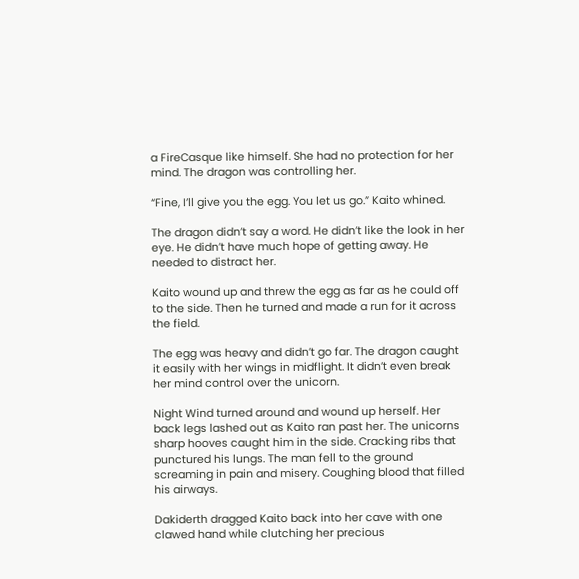a FireCasque like himself. She had no protection for her mind. The dragon was controlling her.

“Fine, I’ll give you the egg. You let us go.” Kaito whined.

The dragon didn’t say a word. He didn’t like the look in her eye. He didn’t have much hope of getting away. He needed to distract her.

Kaito wound up and threw the egg as far as he could off to the side. Then he turned and made a run for it across the field.

The egg was heavy and didn’t go far. The dragon caught it easily with her wings in midflight. It didn’t even break her mind control over the unicorn.

Night Wind turned around and wound up herself. Her back legs lashed out as Kaito ran past her. The unicorns sharp hooves caught him in the side. Cracking ribs that punctured his lungs. The man fell to the ground screaming in pain and misery. Coughing blood that filled his airways.

Dakiderth dragged Kaito back into her cave with one clawed hand while clutching her precious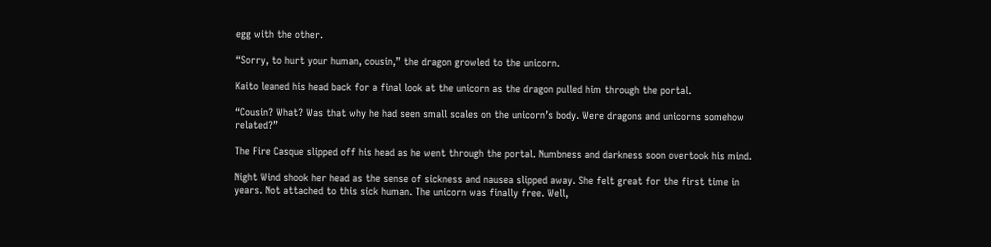egg with the other.

“Sorry, to hurt your human, cousin,” the dragon growled to the unicorn.

Kaito leaned his head back for a final look at the unicorn as the dragon pulled him through the portal.

“Cousin? What? Was that why he had seen small scales on the unicorn’s body. Were dragons and unicorns somehow related?”

The Fire Casque slipped off his head as he went through the portal. Numbness and darkness soon overtook his mind.

Night Wind shook her head as the sense of sickness and nausea slipped away. She felt great for the first time in years. Not attached to this sick human. The unicorn was finally free. Well,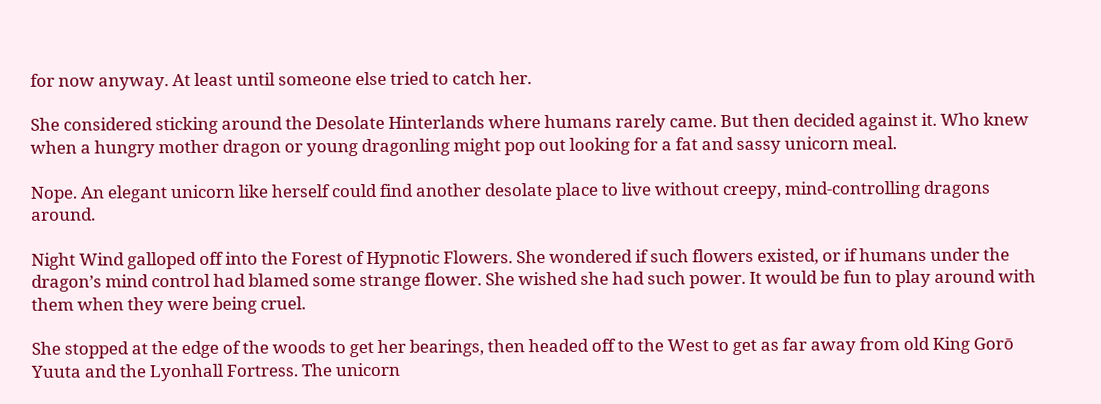for now anyway. At least until someone else tried to catch her.

She considered sticking around the Desolate Hinterlands where humans rarely came. But then decided against it. Who knew when a hungry mother dragon or young dragonling might pop out looking for a fat and sassy unicorn meal.

Nope. An elegant unicorn like herself could find another desolate place to live without creepy, mind-controlling dragons around.

Night Wind galloped off into the Forest of Hypnotic Flowers. She wondered if such flowers existed, or if humans under the dragon’s mind control had blamed some strange flower. She wished she had such power. It would be fun to play around with them when they were being cruel.

She stopped at the edge of the woods to get her bearings, then headed off to the West to get as far away from old King Gorō Yuuta and the Lyonhall Fortress. The unicorn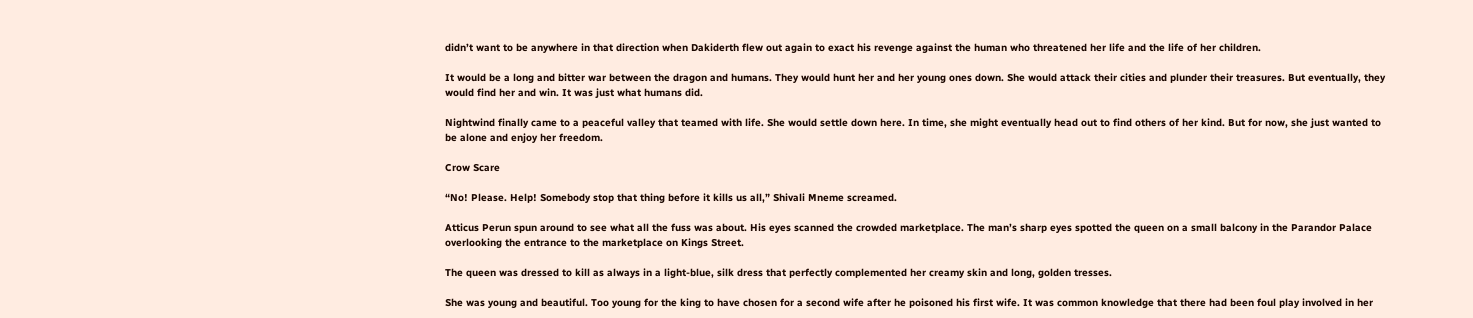didn’t want to be anywhere in that direction when Dakiderth flew out again to exact his revenge against the human who threatened her life and the life of her children.

It would be a long and bitter war between the dragon and humans. They would hunt her and her young ones down. She would attack their cities and plunder their treasures. But eventually, they would find her and win. It was just what humans did.

Nightwind finally came to a peaceful valley that teamed with life. She would settle down here. In time, she might eventually head out to find others of her kind. But for now, she just wanted to be alone and enjoy her freedom.

Crow Scare

“No! Please. Help! Somebody stop that thing before it kills us all,” Shivali Mneme screamed.

Atticus Perun spun around to see what all the fuss was about. His eyes scanned the crowded marketplace. The man’s sharp eyes spotted the queen on a small balcony in the Parandor Palace overlooking the entrance to the marketplace on Kings Street.

The queen was dressed to kill as always in a light-blue, silk dress that perfectly complemented her creamy skin and long, golden tresses.

She was young and beautiful. Too young for the king to have chosen for a second wife after he poisoned his first wife. It was common knowledge that there had been foul play involved in her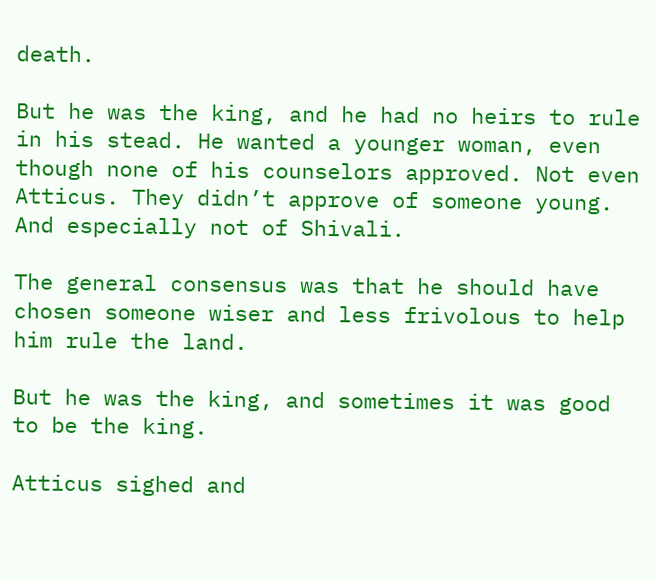death.

But he was the king, and he had no heirs to rule in his stead. He wanted a younger woman, even though none of his counselors approved. Not even Atticus. They didn’t approve of someone young. And especially not of Shivali.

The general consensus was that he should have chosen someone wiser and less frivolous to help him rule the land.

But he was the king, and sometimes it was good to be the king.

Atticus sighed and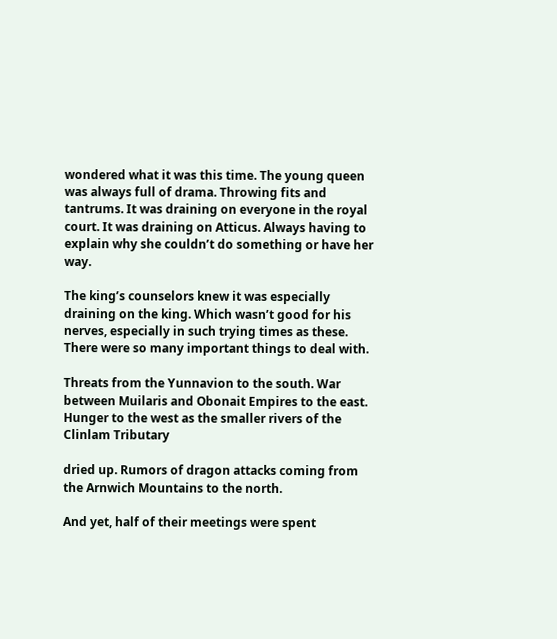wondered what it was this time. The young queen was always full of drama. Throwing fits and tantrums. It was draining on everyone in the royal court. It was draining on Atticus. Always having to explain why she couldn’t do something or have her way.

The king’s counselors knew it was especially draining on the king. Which wasn’t good for his nerves, especially in such trying times as these. There were so many important things to deal with.

Threats from the Yunnavion to the south. War between Muilaris and Obonait Empires to the east. Hunger to the west as the smaller rivers of the Clinlam Tributary

dried up. Rumors of dragon attacks coming from the Arnwich Mountains to the north.

And yet, half of their meetings were spent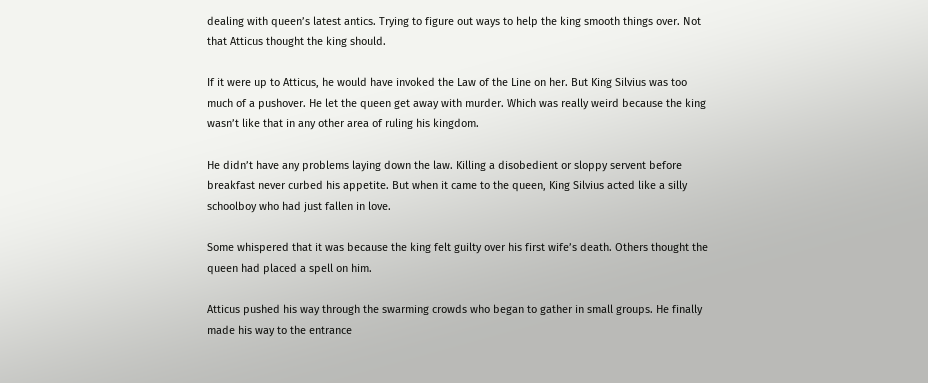dealing with queen’s latest antics. Trying to figure out ways to help the king smooth things over. Not that Atticus thought the king should.

If it were up to Atticus, he would have invoked the Law of the Line on her. But King Silvius was too much of a pushover. He let the queen get away with murder. Which was really weird because the king wasn’t like that in any other area of ruling his kingdom.

He didn’t have any problems laying down the law. Killing a disobedient or sloppy servent before breakfast never curbed his appetite. But when it came to the queen, King Silvius acted like a silly schoolboy who had just fallen in love.

Some whispered that it was because the king felt guilty over his first wife’s death. Others thought the queen had placed a spell on him.

Atticus pushed his way through the swarming crowds who began to gather in small groups. He finally made his way to the entrance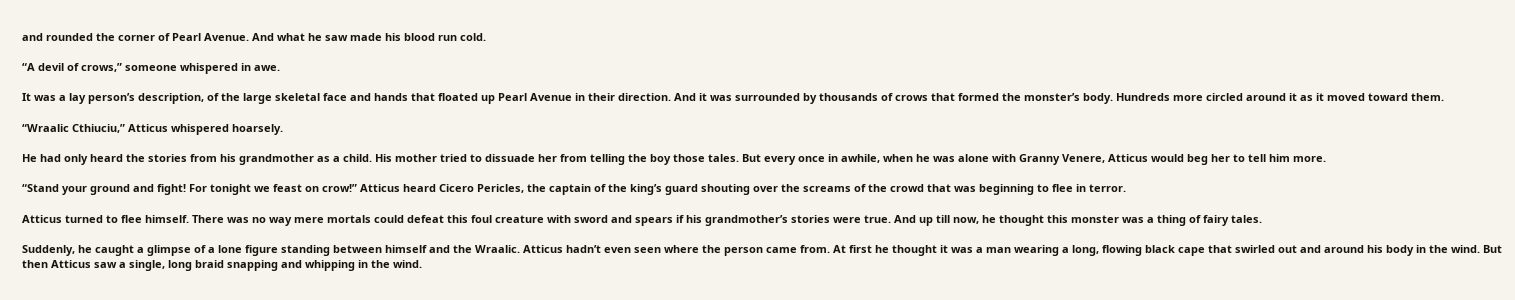and rounded the corner of Pearl Avenue. And what he saw made his blood run cold.

“A devil of crows,” someone whispered in awe.

It was a lay person’s description, of the large skeletal face and hands that floated up Pearl Avenue in their direction. And it was surrounded by thousands of crows that formed the monster’s body. Hundreds more circled around it as it moved toward them.

“Wraalic Cthiuciu,” Atticus whispered hoarsely.

He had only heard the stories from his grandmother as a child. His mother tried to dissuade her from telling the boy those tales. But every once in awhile, when he was alone with Granny Venere, Atticus would beg her to tell him more.

“Stand your ground and fight! For tonight we feast on crow!” Atticus heard Cicero Pericles, the captain of the king’s guard shouting over the screams of the crowd that was beginning to flee in terror.

Atticus turned to flee himself. There was no way mere mortals could defeat this foul creature with sword and spears if his grandmother’s stories were true. And up till now, he thought this monster was a thing of fairy tales.

Suddenly, he caught a glimpse of a lone figure standing between himself and the Wraalic. Atticus hadn’t even seen where the person came from. At first he thought it was a man wearing a long, flowing black cape that swirled out and around his body in the wind. But then Atticus saw a single, long braid snapping and whipping in the wind.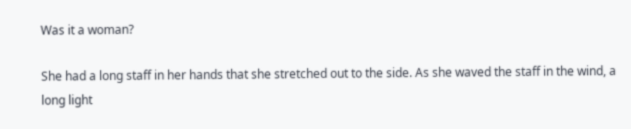Was it a woman?

She had a long staff in her hands that she stretched out to the side. As she waved the staff in the wind, a long light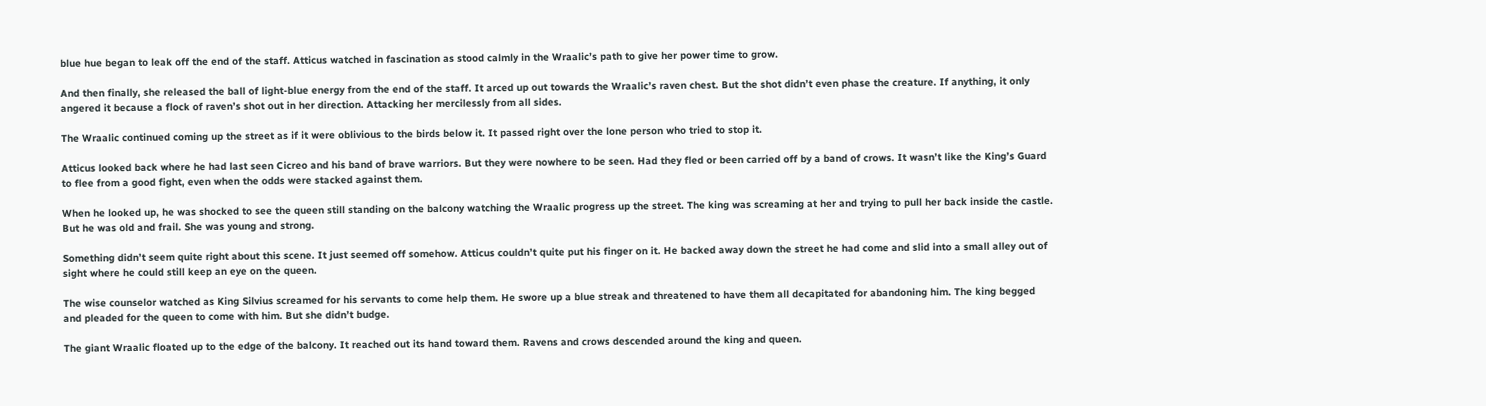blue hue began to leak off the end of the staff. Atticus watched in fascination as stood calmly in the Wraalic’s path to give her power time to grow.

And then finally, she released the ball of light-blue energy from the end of the staff. It arced up out towards the Wraalic’s raven chest. But the shot didn’t even phase the creature. If anything, it only angered it because a flock of raven’s shot out in her direction. Attacking her mercilessly from all sides.

The Wraalic continued coming up the street as if it were oblivious to the birds below it. It passed right over the lone person who tried to stop it.

Atticus looked back where he had last seen Cicreo and his band of brave warriors. But they were nowhere to be seen. Had they fled or been carried off by a band of crows. It wasn’t like the King’s Guard to flee from a good fight, even when the odds were stacked against them.

When he looked up, he was shocked to see the queen still standing on the balcony watching the Wraalic progress up the street. The king was screaming at her and trying to pull her back inside the castle. But he was old and frail. She was young and strong.

Something didn’t seem quite right about this scene. It just seemed off somehow. Atticus couldn’t quite put his finger on it. He backed away down the street he had come and slid into a small alley out of sight where he could still keep an eye on the queen.

The wise counselor watched as King Silvius screamed for his servants to come help them. He swore up a blue streak and threatened to have them all decapitated for abandoning him. The king begged and pleaded for the queen to come with him. But she didn’t budge.

The giant Wraalic floated up to the edge of the balcony. It reached out its hand toward them. Ravens and crows descended around the king and queen.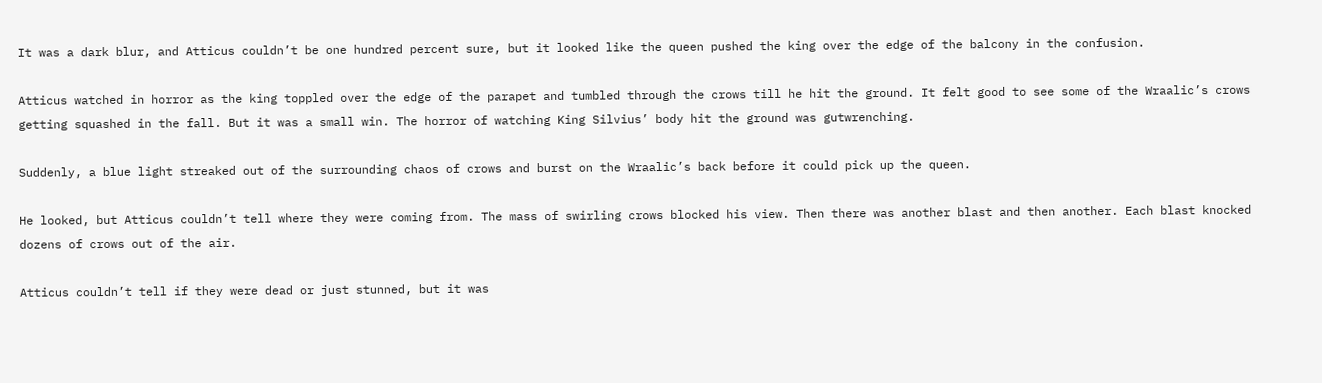It was a dark blur, and Atticus couldn’t be one hundred percent sure, but it looked like the queen pushed the king over the edge of the balcony in the confusion.

Atticus watched in horror as the king toppled over the edge of the parapet and tumbled through the crows till he hit the ground. It felt good to see some of the Wraalic’s crows getting squashed in the fall. But it was a small win. The horror of watching King Silvius’ body hit the ground was gutwrenching.

Suddenly, a blue light streaked out of the surrounding chaos of crows and burst on the Wraalic’s back before it could pick up the queen.

He looked, but Atticus couldn’t tell where they were coming from. The mass of swirling crows blocked his view. Then there was another blast and then another. Each blast knocked dozens of crows out of the air.

Atticus couldn’t tell if they were dead or just stunned, but it was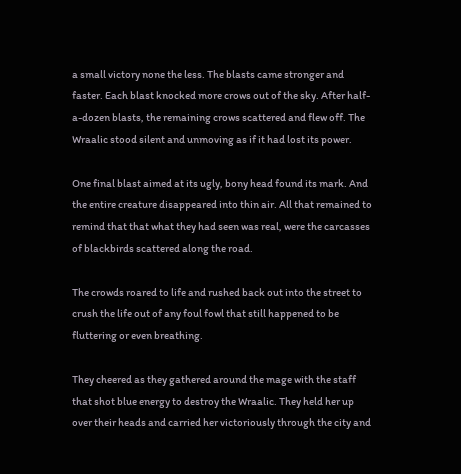a small victory none the less. The blasts came stronger and faster. Each blast knocked more crows out of the sky. After half-a-dozen blasts, the remaining crows scattered and flew off. The Wraalic stood silent and unmoving as if it had lost its power.

One final blast aimed at its ugly, bony head found its mark. And the entire creature disappeared into thin air. All that remained to remind that that what they had seen was real, were the carcasses of blackbirds scattered along the road.

The crowds roared to life and rushed back out into the street to crush the life out of any foul fowl that still happened to be fluttering or even breathing.

They cheered as they gathered around the mage with the staff that shot blue energy to destroy the Wraalic. They held her up over their heads and carried her victoriously through the city and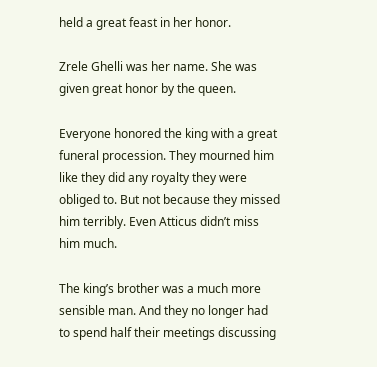held a great feast in her honor.

Zrele Ghelli was her name. She was given great honor by the queen.

Everyone honored the king with a great funeral procession. They mourned him like they did any royalty they were obliged to. But not because they missed him terribly. Even Atticus didn’t miss him much.

The king’s brother was a much more sensible man. And they no longer had to spend half their meetings discussing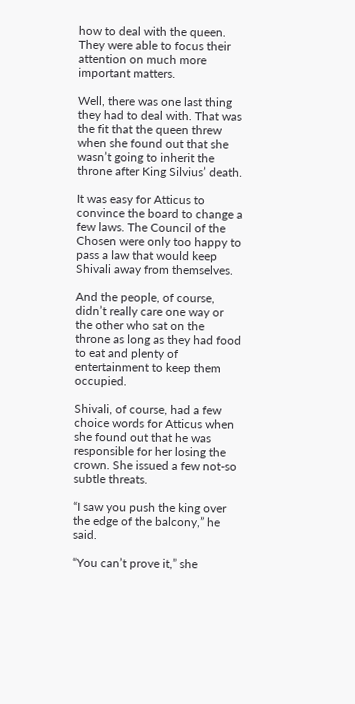how to deal with the queen. They were able to focus their attention on much more important matters.

Well, there was one last thing they had to deal with. That was the fit that the queen threw when she found out that she wasn’t going to inherit the throne after King Silvius’ death.

It was easy for Atticus to convince the board to change a few laws. The Council of the Chosen were only too happy to pass a law that would keep Shivali away from themselves.

And the people, of course, didn’t really care one way or the other who sat on the throne as long as they had food to eat and plenty of entertainment to keep them occupied.

Shivali, of course, had a few choice words for Atticus when she found out that he was responsible for her losing the crown. She issued a few not-so subtle threats.

“I saw you push the king over the edge of the balcony,” he said.

“You can’t prove it,” she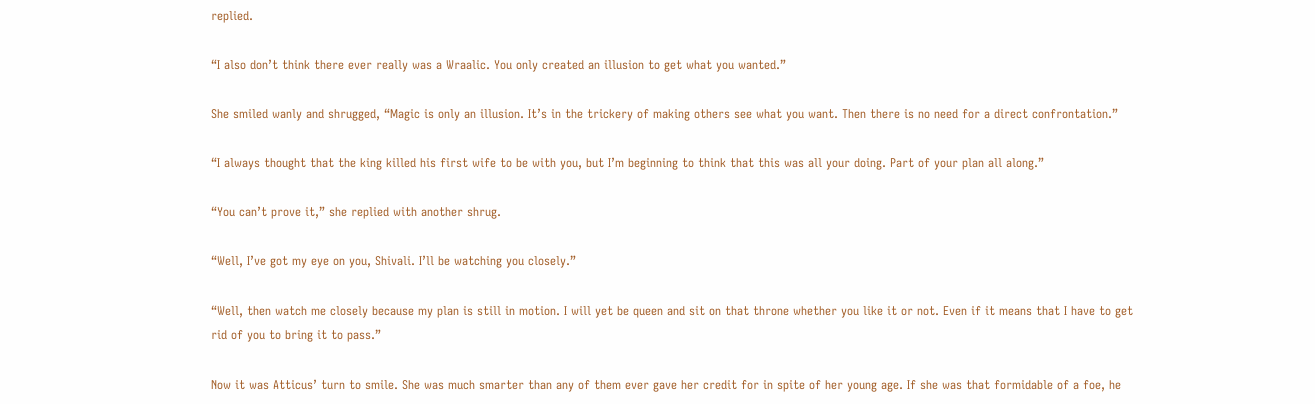replied.

“I also don’t think there ever really was a Wraalic. You only created an illusion to get what you wanted.”

She smiled wanly and shrugged, “Magic is only an illusion. It’s in the trickery of making others see what you want. Then there is no need for a direct confrontation.”

“I always thought that the king killed his first wife to be with you, but I’m beginning to think that this was all your doing. Part of your plan all along.”

“You can’t prove it,” she replied with another shrug.

“Well, I’ve got my eye on you, Shivali. I’ll be watching you closely.”

“Well, then watch me closely because my plan is still in motion. I will yet be queen and sit on that throne whether you like it or not. Even if it means that I have to get rid of you to bring it to pass.”

Now it was Atticus’ turn to smile. She was much smarter than any of them ever gave her credit for in spite of her young age. If she was that formidable of a foe, he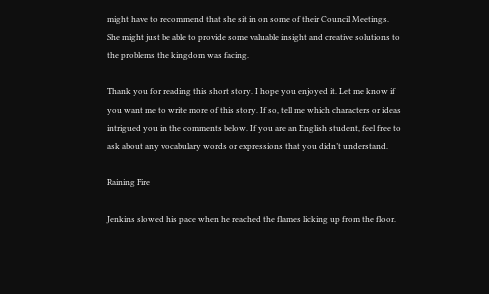might have to recommend that she sit in on some of their Council Meetings. She might just be able to provide some valuable insight and creative solutions to the problems the kingdom was facing.

Thank you for reading this short story. I hope you enjoyed it. Let me know if you want me to write more of this story. If so, tell me which characters or ideas intrigued you in the comments below. If you are an English student, feel free to ask about any vocabulary words or expressions that you didn’t understand.

Raining Fire

Jenkins slowed his pace when he reached the flames licking up from the floor.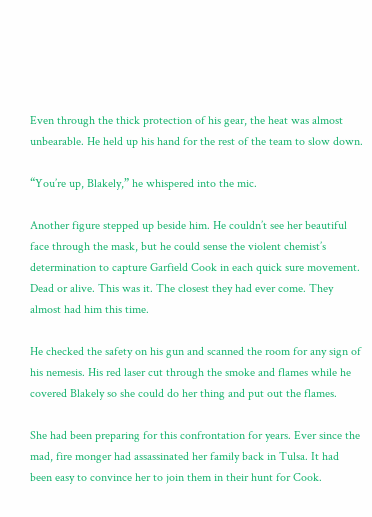Even through the thick protection of his gear, the heat was almost unbearable. He held up his hand for the rest of the team to slow down.

“You’re up, Blakely,” he whispered into the mic.

Another figure stepped up beside him. He couldn’t see her beautiful face through the mask, but he could sense the violent chemist’s determination to capture Garfield Cook in each quick sure movement. Dead or alive. This was it. The closest they had ever come. They almost had him this time.

He checked the safety on his gun and scanned the room for any sign of his nemesis. His red laser cut through the smoke and flames while he covered Blakely so she could do her thing and put out the flames.

She had been preparing for this confrontation for years. Ever since the mad, fire monger had assassinated her family back in Tulsa. It had been easy to convince her to join them in their hunt for Cook.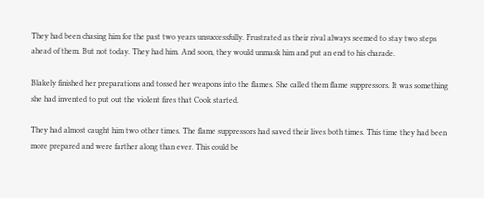They had been chasing him for the past two years unsuccessfully. Frustrated as their rival always seemed to stay two steps ahead of them. But not today. They had him. And soon, they would unmask him and put an end to his charade.

Blakely finished her preparations and tossed her weapons into the flames. She called them flame suppressors. It was something she had invented to put out the violent fires that Cook started.

They had almost caught him two other times. The flame suppressors had saved their lives both times. This time they had been more prepared and were farther along than ever. This could be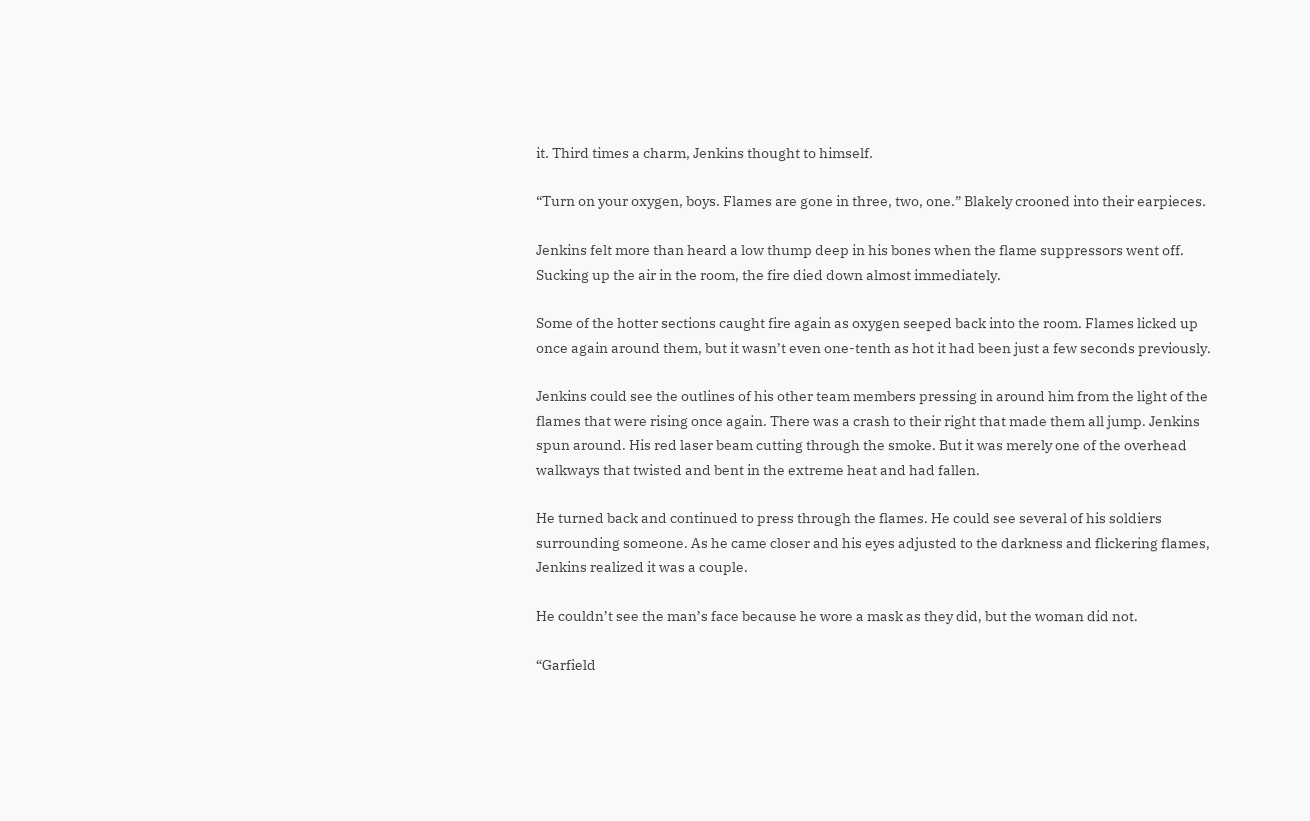it. Third times a charm, Jenkins thought to himself.

“Turn on your oxygen, boys. Flames are gone in three, two, one.” Blakely crooned into their earpieces.

Jenkins felt more than heard a low thump deep in his bones when the flame suppressors went off. Sucking up the air in the room, the fire died down almost immediately.

Some of the hotter sections caught fire again as oxygen seeped back into the room. Flames licked up once again around them, but it wasn’t even one-tenth as hot it had been just a few seconds previously.

Jenkins could see the outlines of his other team members pressing in around him from the light of the flames that were rising once again. There was a crash to their right that made them all jump. Jenkins spun around. His red laser beam cutting through the smoke. But it was merely one of the overhead walkways that twisted and bent in the extreme heat and had fallen.

He turned back and continued to press through the flames. He could see several of his soldiers surrounding someone. As he came closer and his eyes adjusted to the darkness and flickering flames, Jenkins realized it was a couple.

He couldn’t see the man’s face because he wore a mask as they did, but the woman did not.

“Garfield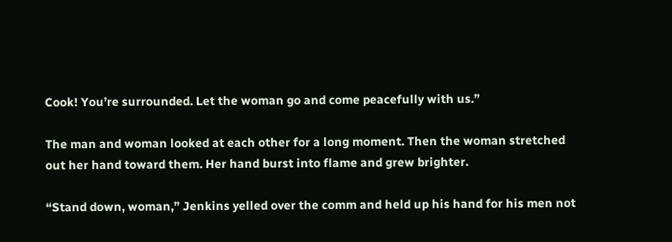Cook! You’re surrounded. Let the woman go and come peacefully with us.”

The man and woman looked at each other for a long moment. Then the woman stretched out her hand toward them. Her hand burst into flame and grew brighter.

“Stand down, woman,” Jenkins yelled over the comm and held up his hand for his men not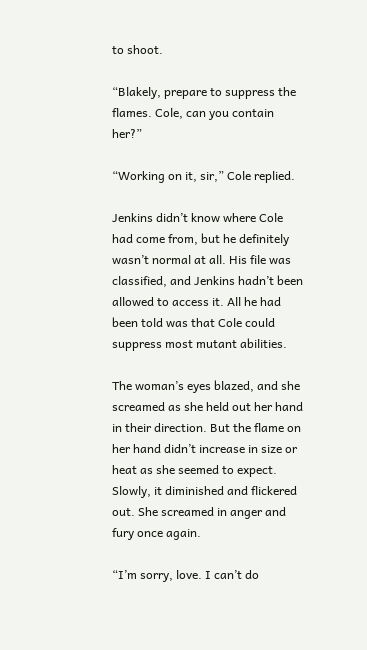to shoot.

“Blakely, prepare to suppress the flames. Cole, can you contain her?”

“Working on it, sir,” Cole replied.

Jenkins didn’t know where Cole had come from, but he definitely wasn’t normal at all. His file was classified, and Jenkins hadn’t been allowed to access it. All he had been told was that Cole could suppress most mutant abilities.

The woman’s eyes blazed, and she screamed as she held out her hand in their direction. But the flame on her hand didn’t increase in size or heat as she seemed to expect. Slowly, it diminished and flickered out. She screamed in anger and fury once again.

“I’m sorry, love. I can’t do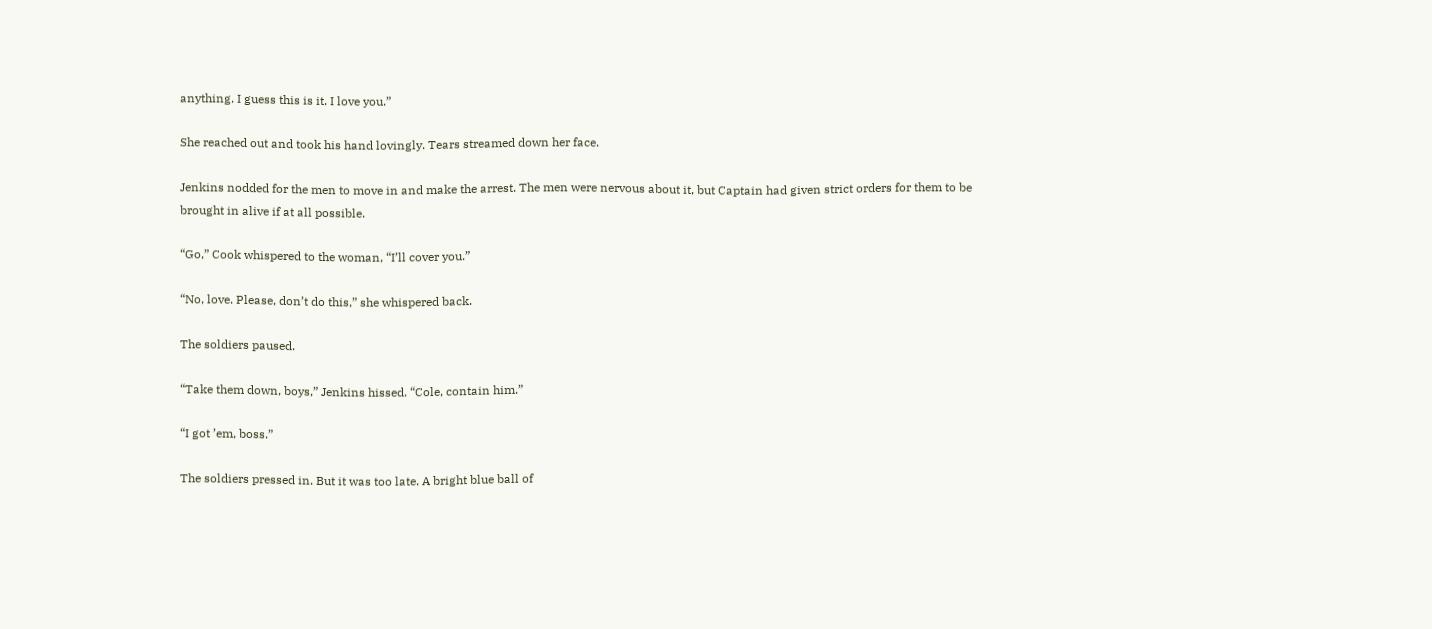anything. I guess this is it. I love you.”

She reached out and took his hand lovingly. Tears streamed down her face.

Jenkins nodded for the men to move in and make the arrest. The men were nervous about it, but Captain had given strict orders for them to be brought in alive if at all possible.

“Go,” Cook whispered to the woman, “I’ll cover you.”

“No, love. Please, don’t do this,” she whispered back.

The soldiers paused.

“Take them down, boys,” Jenkins hissed. “Cole, contain him.”

“I got ’em, boss.”

The soldiers pressed in. But it was too late. A bright blue ball of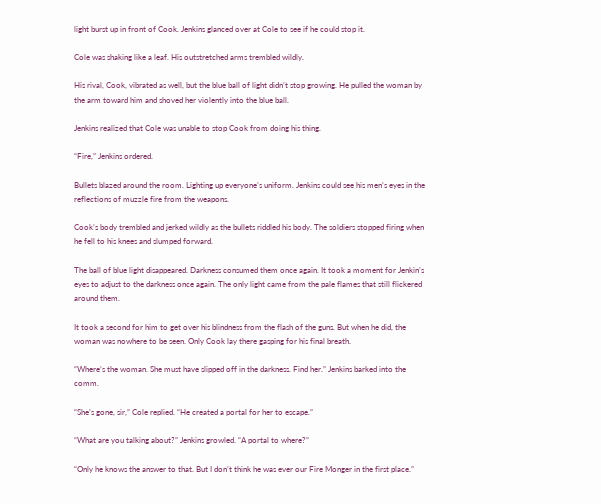light burst up in front of Cook. Jenkins glanced over at Cole to see if he could stop it.

Cole was shaking like a leaf. His outstretched arms trembled wildly.

His rival, Cook, vibrated as well, but the blue ball of light didn’t stop growing. He pulled the woman by the arm toward him and shoved her violently into the blue ball.

Jenkins realized that Cole was unable to stop Cook from doing his thing.

“Fire,” Jenkins ordered.

Bullets blazed around the room. Lighting up everyone’s uniform. Jenkins could see his men’s eyes in the reflections of muzzle fire from the weapons.

Cook’s body trembled and jerked wildly as the bullets riddled his body. The soldiers stopped firing when he fell to his knees and slumped forward.

The ball of blue light disappeared. Darkness consumed them once again. It took a moment for Jenkin’s eyes to adjust to the darkness once again. The only light came from the pale flames that still flickered around them.

It took a second for him to get over his blindness from the flash of the guns. But when he did, the woman was nowhere to be seen. Only Cook lay there gasping for his final breath.

“Where’s the woman. She must have slipped off in the darkness. Find her.” Jenkins barked into the comm.

“She’s gone, sir,” Cole replied. “He created a portal for her to escape.”

“What are you talking about?” Jenkins growled. “A portal to where?”

“Only he knows the answer to that. But I don’t think he was ever our Fire Monger in the first place.”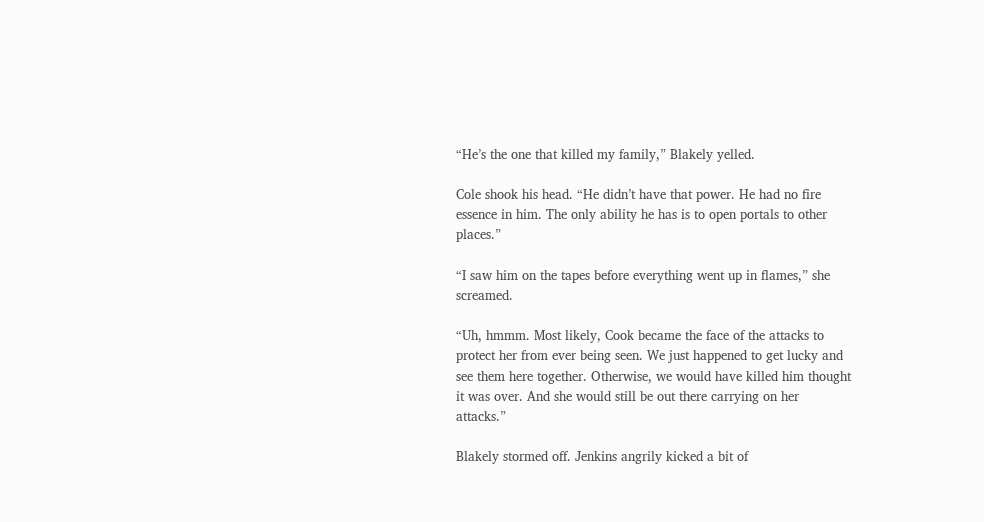“He’s the one that killed my family,” Blakely yelled.

Cole shook his head. “He didn’t have that power. He had no fire essence in him. The only ability he has is to open portals to other places.”

“I saw him on the tapes before everything went up in flames,” she screamed.

“Uh, hmmm. Most likely, Cook became the face of the attacks to protect her from ever being seen. We just happened to get lucky and see them here together. Otherwise, we would have killed him thought it was over. And she would still be out there carrying on her attacks.”

Blakely stormed off. Jenkins angrily kicked a bit of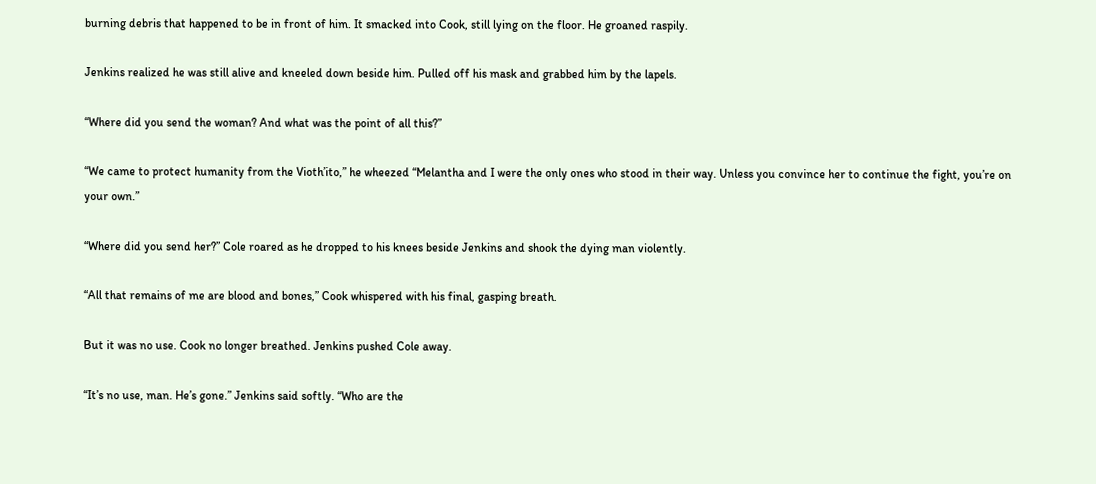burning debris that happened to be in front of him. It smacked into Cook, still lying on the floor. He groaned raspily.

Jenkins realized he was still alive and kneeled down beside him. Pulled off his mask and grabbed him by the lapels.

“Where did you send the woman? And what was the point of all this?”

“We came to protect humanity from the Vioth’ito,” he wheezed “Melantha and I were the only ones who stood in their way. Unless you convince her to continue the fight, you’re on your own.”

“Where did you send her?” Cole roared as he dropped to his knees beside Jenkins and shook the dying man violently.

“All that remains of me are blood and bones,” Cook whispered with his final, gasping breath.

But it was no use. Cook no longer breathed. Jenkins pushed Cole away.

“It’s no use, man. He’s gone.” Jenkins said softly. “Who are the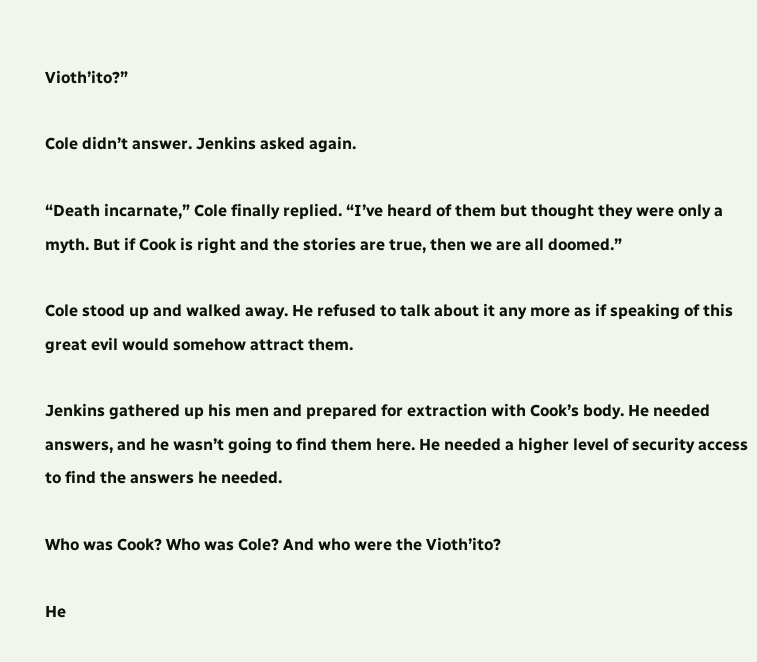Vioth’ito?”

Cole didn’t answer. Jenkins asked again.

“Death incarnate,” Cole finally replied. “I’ve heard of them but thought they were only a myth. But if Cook is right and the stories are true, then we are all doomed.”

Cole stood up and walked away. He refused to talk about it any more as if speaking of this great evil would somehow attract them.

Jenkins gathered up his men and prepared for extraction with Cook’s body. He needed answers, and he wasn’t going to find them here. He needed a higher level of security access to find the answers he needed.

Who was Cook? Who was Cole? And who were the Vioth’ito?

He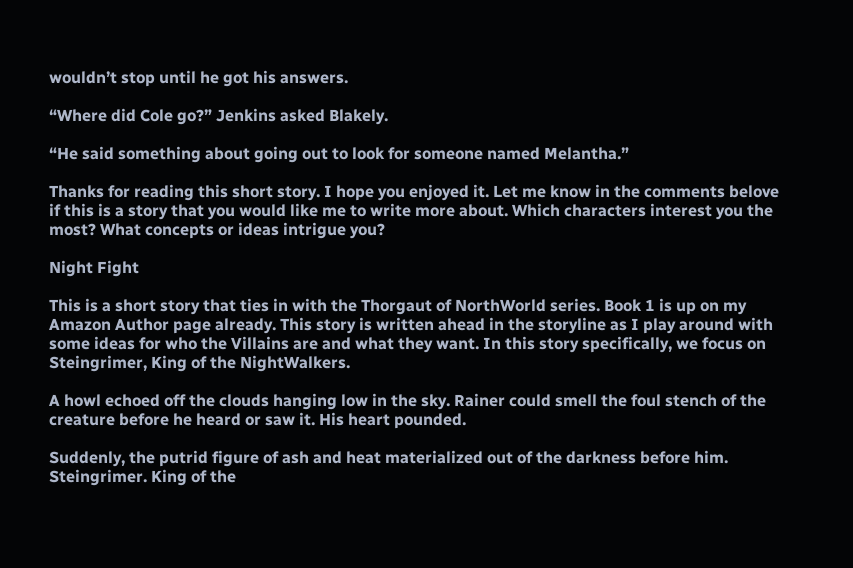wouldn’t stop until he got his answers.

“Where did Cole go?” Jenkins asked Blakely.

“He said something about going out to look for someone named Melantha.”

Thanks for reading this short story. I hope you enjoyed it. Let me know in the comments belove if this is a story that you would like me to write more about. Which characters interest you the most? What concepts or ideas intrigue you?

Night Fight

This is a short story that ties in with the Thorgaut of NorthWorld series. Book 1 is up on my Amazon Author page already. This story is written ahead in the storyline as I play around with some ideas for who the Villains are and what they want. In this story specifically, we focus on Steingrimer, King of the NightWalkers.

A howl echoed off the clouds hanging low in the sky. Rainer could smell the foul stench of the creature before he heard or saw it. His heart pounded.

Suddenly, the putrid figure of ash and heat materialized out of the darkness before him. Steingrimer. King of the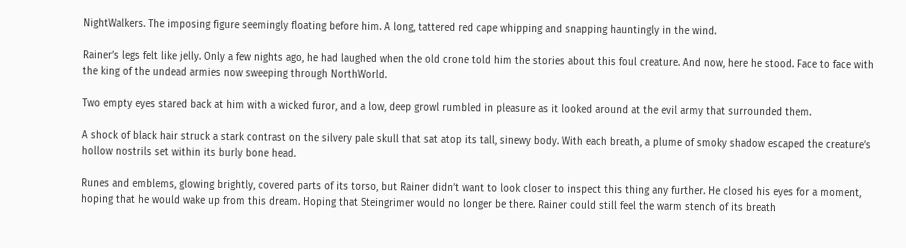NightWalkers. The imposing figure seemingly floating before him. A long, tattered red cape whipping and snapping hauntingly in the wind.

Rainer’s legs felt like jelly. Only a few nights ago, he had laughed when the old crone told him the stories about this foul creature. And now, here he stood. Face to face with the king of the undead armies now sweeping through NorthWorld.

Two empty eyes stared back at him with a wicked furor, and a low, deep growl rumbled in pleasure as it looked around at the evil army that surrounded them.

A shock of black hair struck a stark contrast on the silvery pale skull that sat atop its tall, sinewy body. With each breath, a plume of smoky shadow escaped the creature’s hollow nostrils set within its burly bone head.

Runes and emblems, glowing brightly, covered parts of its torso, but Rainer didn’t want to look closer to inspect this thing any further. He closed his eyes for a moment, hoping that he would wake up from this dream. Hoping that Steingrimer would no longer be there. Rainer could still feel the warm stench of its breath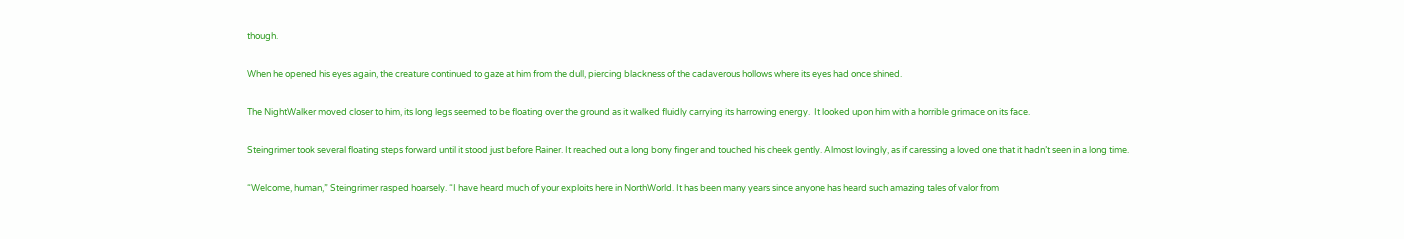though.

When he opened his eyes again, the creature continued to gaze at him from the dull, piercing blackness of the cadaverous hollows where its eyes had once shined.

The NightWalker moved closer to him, its long legs seemed to be floating over the ground as it walked fluidly carrying its harrowing energy.  It looked upon him with a horrible grimace on its face.

Steingrimer took several floating steps forward until it stood just before Rainer. It reached out a long bony finger and touched his cheek gently. Almost lovingly, as if caressing a loved one that it hadn’t seen in a long time.

“Welcome, human,” Steingrimer rasped hoarsely. “I have heard much of your exploits here in NorthWorld. It has been many years since anyone has heard such amazing tales of valor from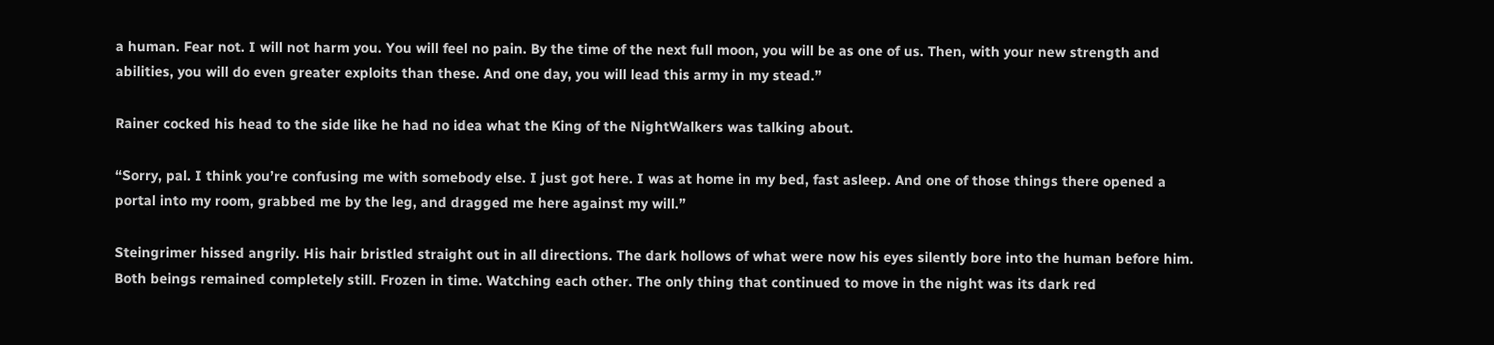a human. Fear not. I will not harm you. You will feel no pain. By the time of the next full moon, you will be as one of us. Then, with your new strength and abilities, you will do even greater exploits than these. And one day, you will lead this army in my stead.”

Rainer cocked his head to the side like he had no idea what the King of the NightWalkers was talking about.

“Sorry, pal. I think you’re confusing me with somebody else. I just got here. I was at home in my bed, fast asleep. And one of those things there opened a portal into my room, grabbed me by the leg, and dragged me here against my will.”

Steingrimer hissed angrily. His hair bristled straight out in all directions. The dark hollows of what were now his eyes silently bore into the human before him. Both beings remained completely still. Frozen in time. Watching each other. The only thing that continued to move in the night was its dark red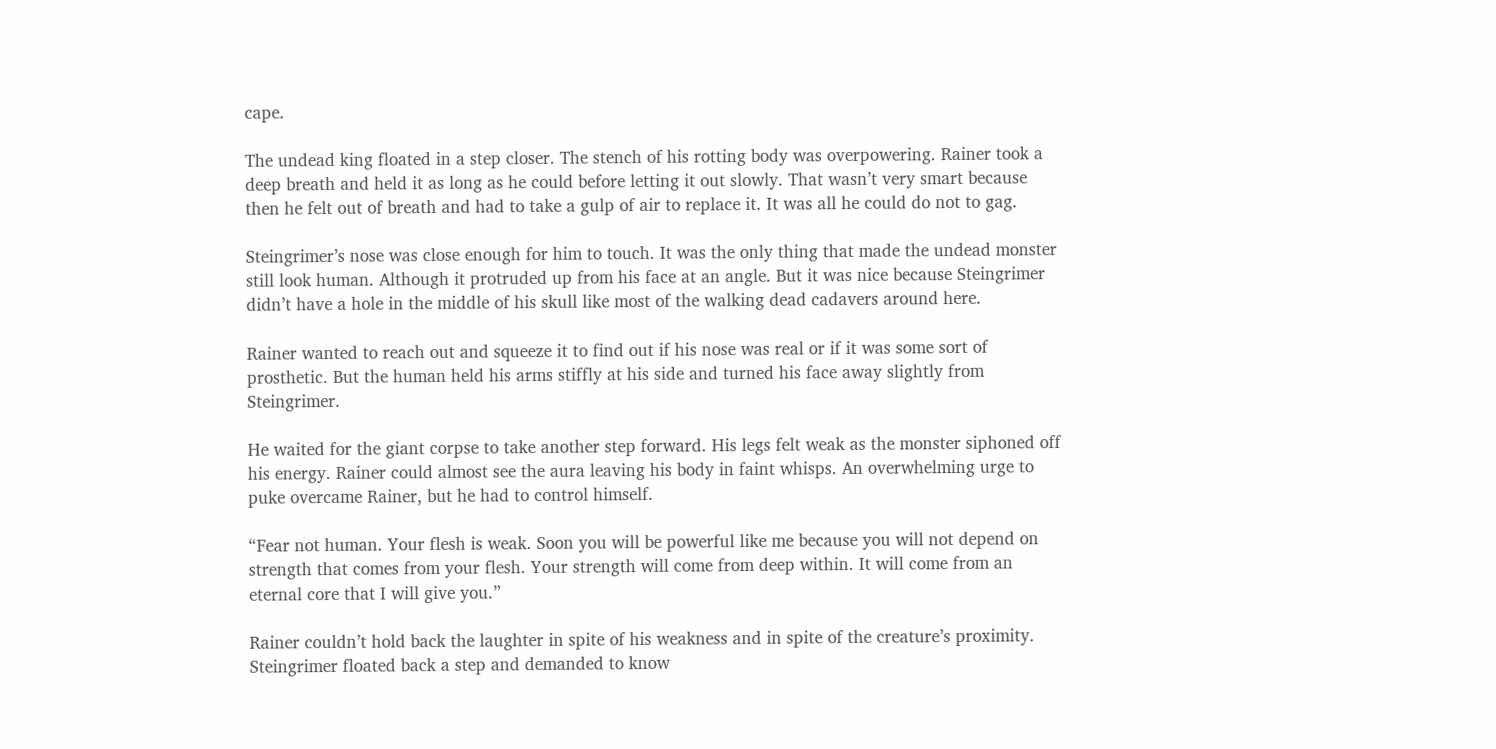cape.

The undead king floated in a step closer. The stench of his rotting body was overpowering. Rainer took a deep breath and held it as long as he could before letting it out slowly. That wasn’t very smart because then he felt out of breath and had to take a gulp of air to replace it. It was all he could do not to gag.

Steingrimer’s nose was close enough for him to touch. It was the only thing that made the undead monster still look human. Although it protruded up from his face at an angle. But it was nice because Steingrimer didn’t have a hole in the middle of his skull like most of the walking dead cadavers around here.

Rainer wanted to reach out and squeeze it to find out if his nose was real or if it was some sort of prosthetic. But the human held his arms stiffly at his side and turned his face away slightly from Steingrimer.

He waited for the giant corpse to take another step forward. His legs felt weak as the monster siphoned off his energy. Rainer could almost see the aura leaving his body in faint whisps. An overwhelming urge to puke overcame Rainer, but he had to control himself.

“Fear not human. Your flesh is weak. Soon you will be powerful like me because you will not depend on strength that comes from your flesh. Your strength will come from deep within. It will come from an eternal core that I will give you.”

Rainer couldn’t hold back the laughter in spite of his weakness and in spite of the creature’s proximity. Steingrimer floated back a step and demanded to know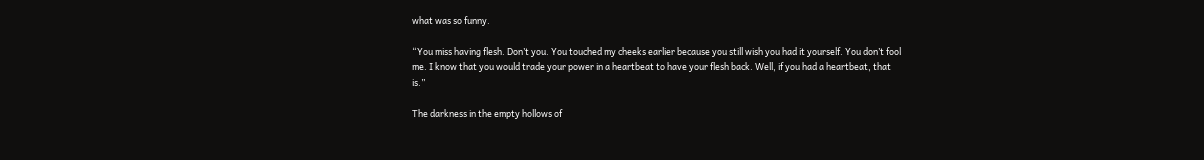what was so funny.

“You miss having flesh. Don’t you. You touched my cheeks earlier because you still wish you had it yourself. You don’t fool me. I know that you would trade your power in a heartbeat to have your flesh back. Well, if you had a heartbeat, that is.”

The darkness in the empty hollows of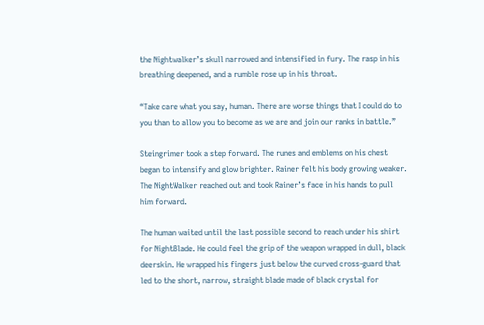the Nightwalker’s skull narrowed and intensified in fury. The rasp in his breathing deepened, and a rumble rose up in his throat.

“Take care what you say, human. There are worse things that I could do to you than to allow you to become as we are and join our ranks in battle.”

Steingrimer took a step forward. The runes and emblems on his chest began to intensify and glow brighter. Rainer felt his body growing weaker. The NightWalker reached out and took Rainer’s face in his hands to pull him forward.

The human waited until the last possible second to reach under his shirt for NightBlade. He could feel the grip of the weapon wrapped in dull, black deerskin. He wrapped his fingers just below the curved cross-guard that led to the short, narrow, straight blade made of black crystal for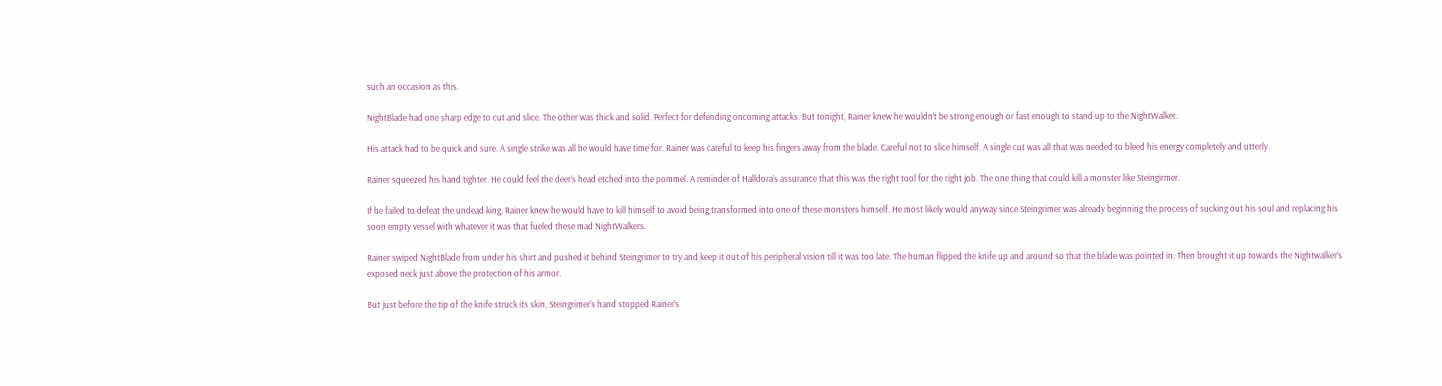such an occasion as this.

NightBlade had one sharp edge to cut and slice. The other was thick and solid. Perfect for defending oncoming attacks. But tonight, Rainer knew he wouldn’t be strong enough or fast enough to stand up to the NightWalker.

His attack had to be quick and sure. A single strike was all he would have time for. Rainer was careful to keep his fingers away from the blade. Careful not to slice himself. A single cut was all that was needed to bleed his energy completely and utterly.

Rainer squeezed his hand tighter. He could feel the deer’s head etched into the pommel. A reminder of Halldora’s assurance that this was the right tool for the right job. The one thing that could kill a monster like Steingirmer.

If he failed to defeat the undead king, Rainer knew he would have to kill himself to avoid being transformed into one of these monsters himself. He most likely would anyway since Steingrimer was already beginning the process of sucking out his soul and replacing his soon empty vessel with whatever it was that fueled these mad NightWalkers.

Rainer swiped NightBlade from under his shirt and pushed it behind Steingrimer to try and keep it out of his peripheral vision till it was too late. The human flipped the knife up and around so that the blade was pointed in. Then brought it up towards the Nightwalker’s exposed neck just above the protection of his armor.

But just before the tip of the knife struck its skin, Steingrimer’s hand stopped Rainer’s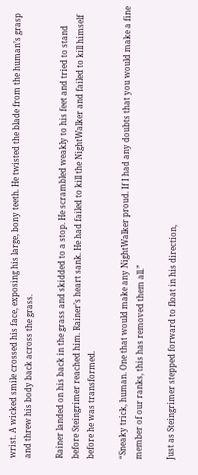wrist. A wicked smile crossed his face, exposing his large, bony teeth. He twisted the blade from the human’s grasp and threw his body back across the grass.

Rainer landed on his back in the grass and skidded to a stop. He scrambled weakly to his feet and tried to stand before Steingrimer reached him. Rainer’s heart sank. He had failed to kill the NightWalker and failed to kill himself before he was transformed.

“Sneaky trick, human. One that would make any NightWalker proud. If I had any doubts that you would make a fine member of our ranks, this has removed them all.”

Just as Steingrimer stepped forward to float in his direction,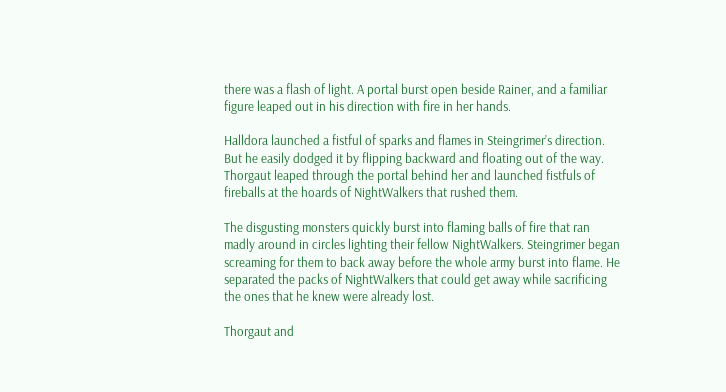there was a flash of light. A portal burst open beside Rainer, and a familiar figure leaped out in his direction with fire in her hands.

Halldora launched a fistful of sparks and flames in Steingrimer’s direction. But he easily dodged it by flipping backward and floating out of the way. Thorgaut leaped through the portal behind her and launched fistfuls of fireballs at the hoards of NightWalkers that rushed them.

The disgusting monsters quickly burst into flaming balls of fire that ran madly around in circles lighting their fellow NightWalkers. Steingrimer began screaming for them to back away before the whole army burst into flame. He separated the packs of NightWalkers that could get away while sacrificing the ones that he knew were already lost.

Thorgaut and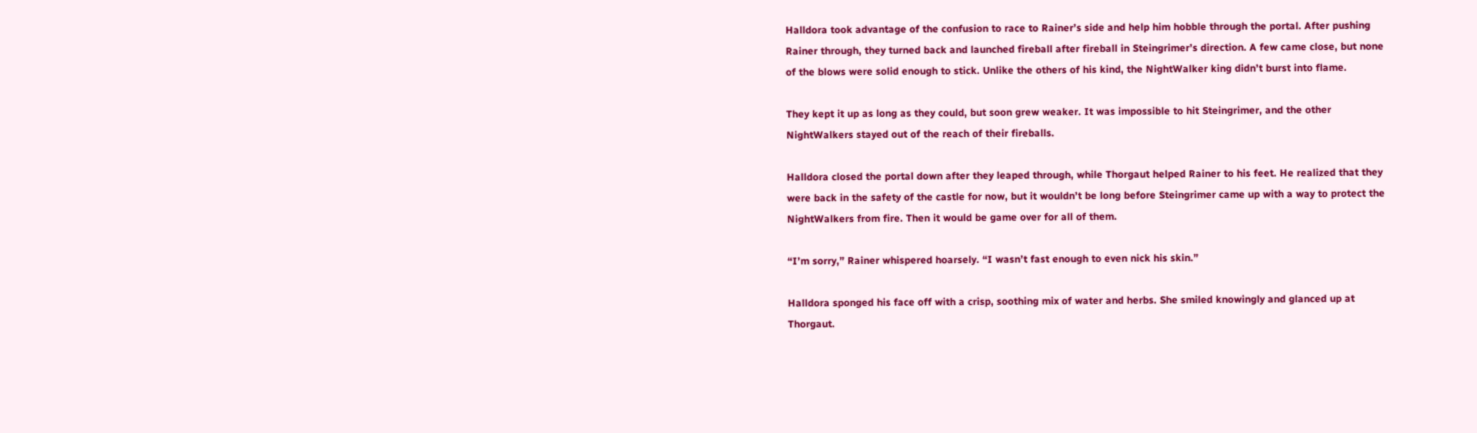Halldora took advantage of the confusion to race to Rainer’s side and help him hobble through the portal. After pushing Rainer through, they turned back and launched fireball after fireball in Steingrimer’s direction. A few came close, but none of the blows were solid enough to stick. Unlike the others of his kind, the NightWalker king didn’t burst into flame.

They kept it up as long as they could, but soon grew weaker. It was impossible to hit Steingrimer, and the other NightWalkers stayed out of the reach of their fireballs.

Halldora closed the portal down after they leaped through, while Thorgaut helped Rainer to his feet. He realized that they were back in the safety of the castle for now, but it wouldn’t be long before Steingrimer came up with a way to protect the NightWalkers from fire. Then it would be game over for all of them.

“I’m sorry,” Rainer whispered hoarsely. “I wasn’t fast enough to even nick his skin.”

Halldora sponged his face off with a crisp, soothing mix of water and herbs. She smiled knowingly and glanced up at Thorgaut.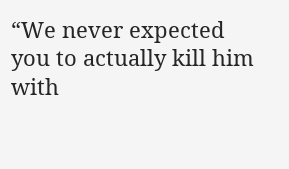“We never expected you to actually kill him with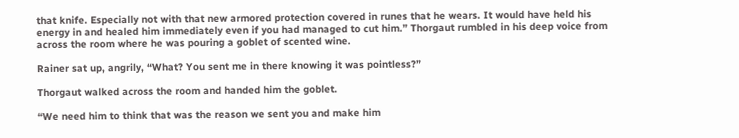that knife. Especially not with that new armored protection covered in runes that he wears. It would have held his energy in and healed him immediately even if you had managed to cut him.” Thorgaut rumbled in his deep voice from across the room where he was pouring a goblet of scented wine.

Rainer sat up, angrily, “What? You sent me in there knowing it was pointless?”

Thorgaut walked across the room and handed him the goblet.

“We need him to think that was the reason we sent you and make him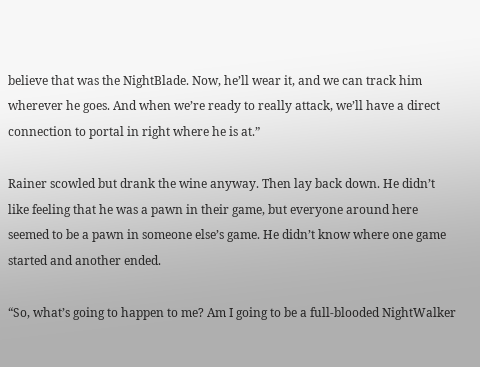believe that was the NightBlade. Now, he’ll wear it, and we can track him wherever he goes. And when we’re ready to really attack, we’ll have a direct connection to portal in right where he is at.”

Rainer scowled but drank the wine anyway. Then lay back down. He didn’t like feeling that he was a pawn in their game, but everyone around here seemed to be a pawn in someone else’s game. He didn’t know where one game started and another ended.

“So, what’s going to happen to me? Am I going to be a full-blooded NightWalker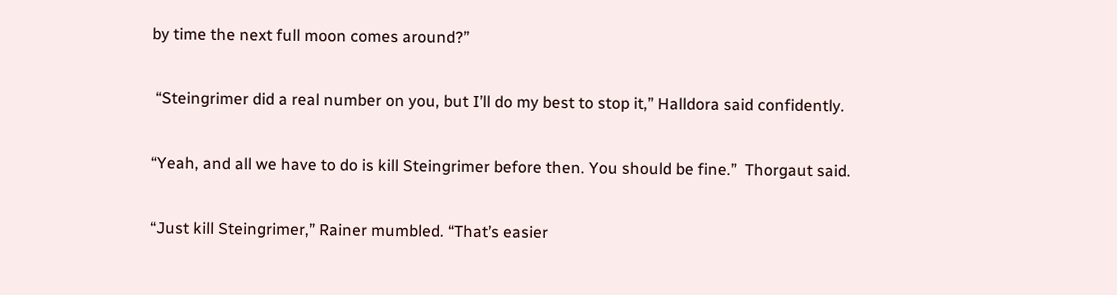by time the next full moon comes around?”

 “Steingrimer did a real number on you, but I’ll do my best to stop it,” Halldora said confidently.

“Yeah, and all we have to do is kill Steingrimer before then. You should be fine.”  Thorgaut said.

“Just kill Steingrimer,” Rainer mumbled. “That’s easier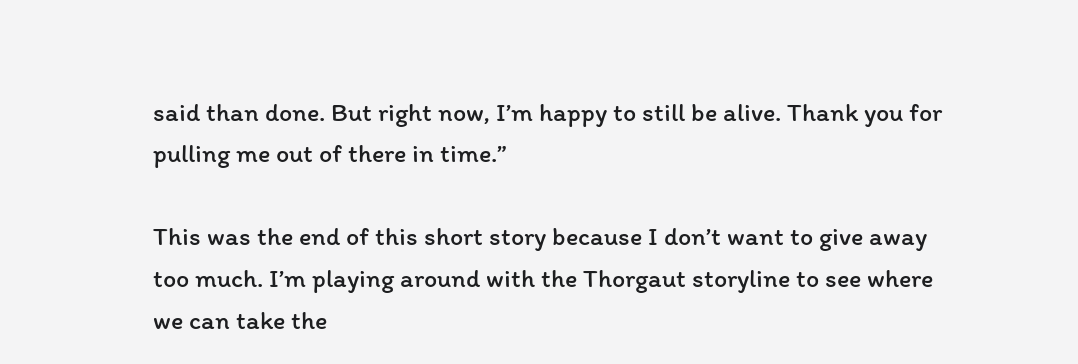said than done. But right now, I’m happy to still be alive. Thank you for pulling me out of there in time.”

This was the end of this short story because I don’t want to give away too much. I’m playing around with the Thorgaut storyline to see where we can take the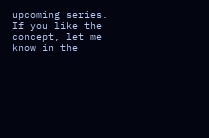upcoming series. If you like the concept, let me know in the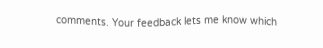comments. Your feedback lets me know which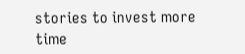stories to invest more time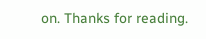on. Thanks for reading.